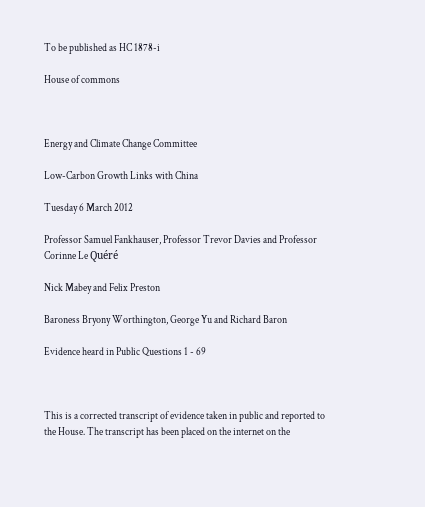To be published as HC 1878-i

House of commons



Energy and Climate Change Committee

Low-Carbon Growth Links with China

Tuesday 6 March 2012

Professor Samuel Fankhauser, Professor Trevor Davies and Professor Corinne Le Quéré

Nick Mabey and Felix Preston

Baroness Bryony Worthington, George Yu and Richard Baron

Evidence heard in Public Questions 1 - 69



This is a corrected transcript of evidence taken in public and reported to the House. The transcript has been placed on the internet on the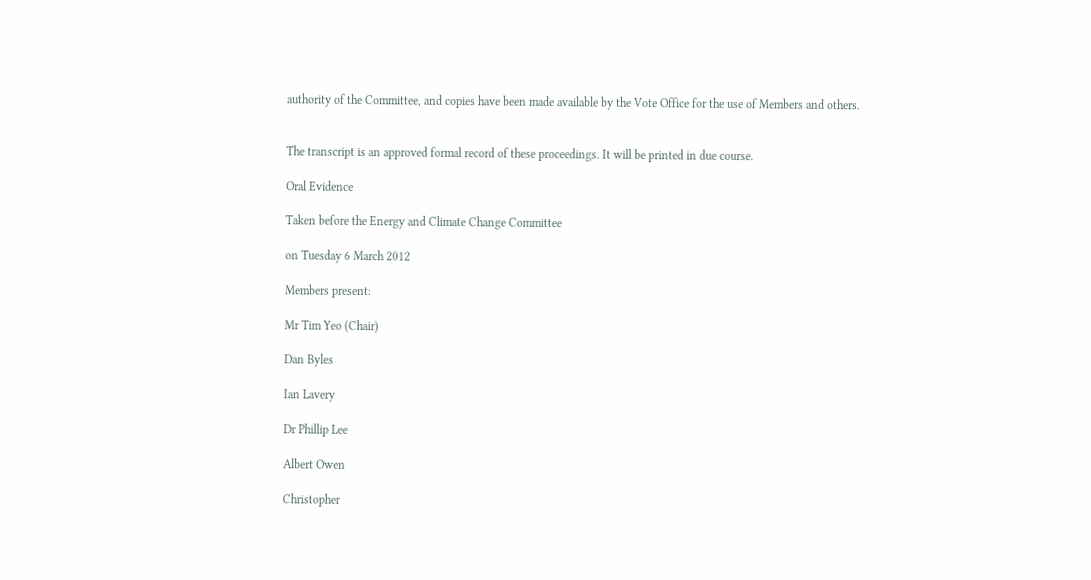authority of the Committee, and copies have been made available by the Vote Office for the use of Members and others.


The transcript is an approved formal record of these proceedings. It will be printed in due course.

Oral Evidence

Taken before the Energy and Climate Change Committee

on Tuesday 6 March 2012

Members present:

Mr Tim Yeo (Chair)

Dan Byles

Ian Lavery

Dr Phillip Lee

Albert Owen

Christopher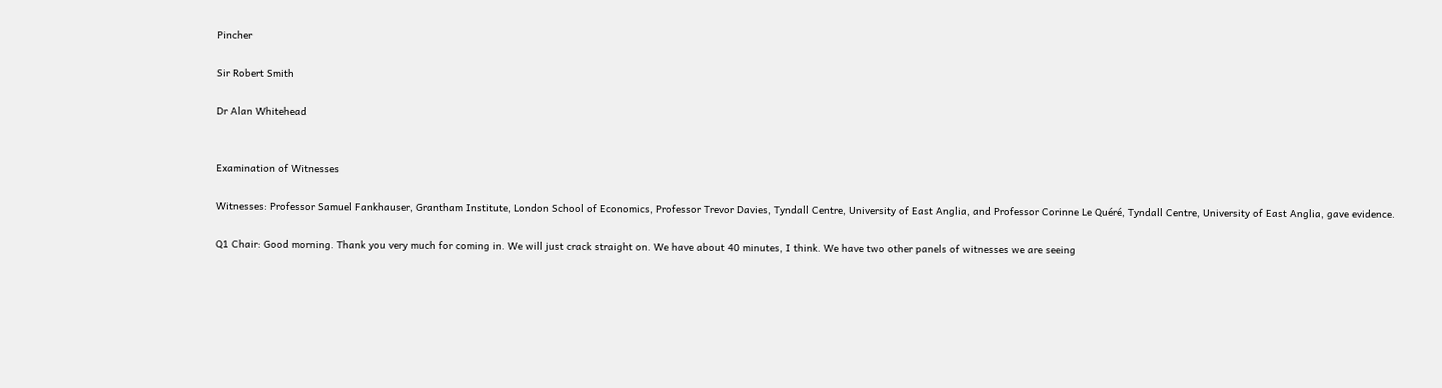Pincher

Sir Robert Smith

Dr Alan Whitehead


Examination of Witnesses

Witnesses: Professor Samuel Fankhauser, Grantham Institute, London School of Economics, Professor Trevor Davies, Tyndall Centre, University of East Anglia, and Professor Corinne Le Quéré, Tyndall Centre, University of East Anglia, gave evidence.

Q1 Chair: Good morning. Thank you very much for coming in. We will just crack straight on. We have about 40 minutes, I think. We have two other panels of witnesses we are seeing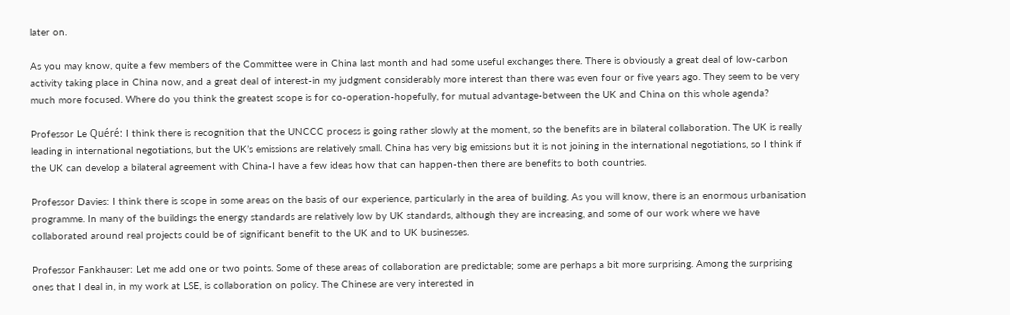later on.

As you may know, quite a few members of the Committee were in China last month and had some useful exchanges there. There is obviously a great deal of low-carbon activity taking place in China now, and a great deal of interest-in my judgment considerably more interest than there was even four or five years ago. They seem to be very much more focused. Where do you think the greatest scope is for co-operation-hopefully, for mutual advantage-between the UK and China on this whole agenda?

Professor Le Quéré: I think there is recognition that the UNCCC process is going rather slowly at the moment, so the benefits are in bilateral collaboration. The UK is really leading in international negotiations, but the UK’s emissions are relatively small. China has very big emissions but it is not joining in the international negotiations, so I think if the UK can develop a bilateral agreement with China-I have a few ideas how that can happen-then there are benefits to both countries.

Professor Davies: I think there is scope in some areas on the basis of our experience, particularly in the area of building. As you will know, there is an enormous urbanisation programme. In many of the buildings the energy standards are relatively low by UK standards, although they are increasing, and some of our work where we have collaborated around real projects could be of significant benefit to the UK and to UK businesses.

Professor Fankhauser: Let me add one or two points. Some of these areas of collaboration are predictable; some are perhaps a bit more surprising. Among the surprising ones that I deal in, in my work at LSE, is collaboration on policy. The Chinese are very interested in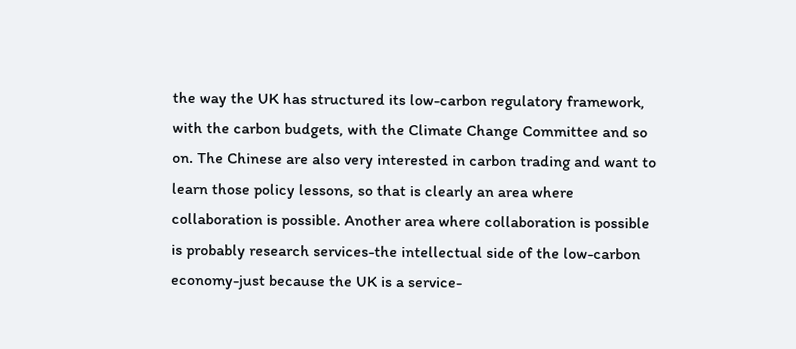the way the UK has structured its low-carbon regulatory framework, with the carbon budgets, with the Climate Change Committee and so on. The Chinese are also very interested in carbon trading and want to learn those policy lessons, so that is clearly an area where collaboration is possible. Another area where collaboration is possible is probably research services-the intellectual side of the low-carbon economy-just because the UK is a service-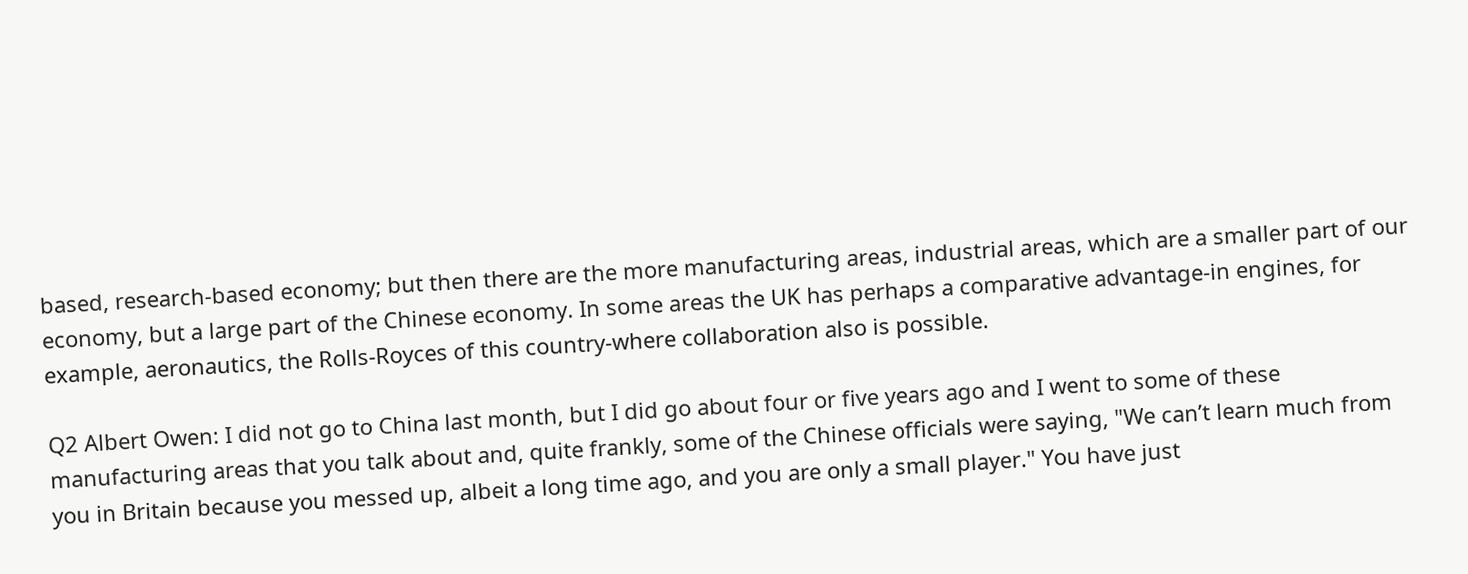based, research-based economy; but then there are the more manufacturing areas, industrial areas, which are a smaller part of our economy, but a large part of the Chinese economy. In some areas the UK has perhaps a comparative advantage-in engines, for example, aeronautics, the Rolls-Royces of this country-where collaboration also is possible.

Q2 Albert Owen: I did not go to China last month, but I did go about four or five years ago and I went to some of these manufacturing areas that you talk about and, quite frankly, some of the Chinese officials were saying, "We can’t learn much from you in Britain because you messed up, albeit a long time ago, and you are only a small player." You have just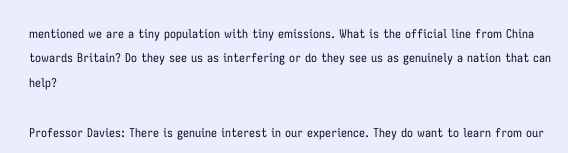mentioned we are a tiny population with tiny emissions. What is the official line from China towards Britain? Do they see us as interfering or do they see us as genuinely a nation that can help?

Professor Davies: There is genuine interest in our experience. They do want to learn from our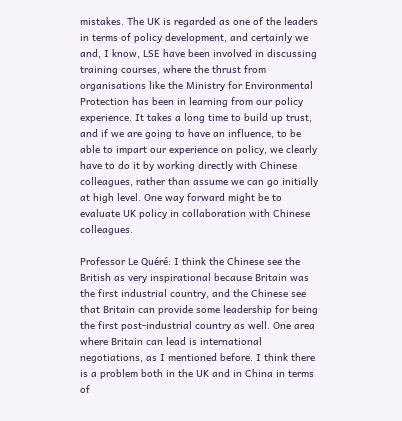mistakes. The UK is regarded as one of the leaders in terms of policy development, and certainly we and, I know, LSE have been involved in discussing training courses, where the thrust from organisations like the Ministry for Environmental Protection has been in learning from our policy experience. It takes a long time to build up trust, and if we are going to have an influence, to be able to impart our experience on policy, we clearly have to do it by working directly with Chinese colleagues, rather than assume we can go initially at high level. One way forward might be to evaluate UK policy in collaboration with Chinese colleagues.

Professor Le Quéré: I think the Chinese see the British as very inspirational because Britain was the first industrial country, and the Chinese see that Britain can provide some leadership for being the first post-industrial country as well. One area where Britain can lead is international negotiations, as I mentioned before. I think there is a problem both in the UK and in China in terms of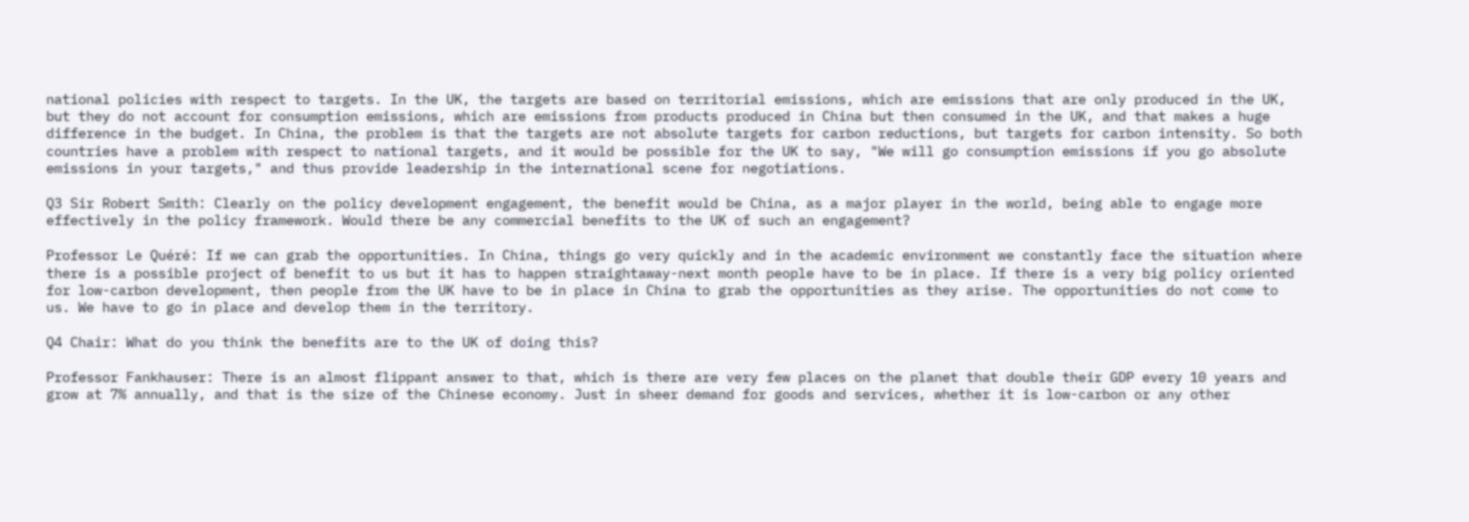national policies with respect to targets. In the UK, the targets are based on territorial emissions, which are emissions that are only produced in the UK, but they do not account for consumption emissions, which are emissions from products produced in China but then consumed in the UK, and that makes a huge difference in the budget. In China, the problem is that the targets are not absolute targets for carbon reductions, but targets for carbon intensity. So both countries have a problem with respect to national targets, and it would be possible for the UK to say, "We will go consumption emissions if you go absolute emissions in your targets," and thus provide leadership in the international scene for negotiations.

Q3 Sir Robert Smith: Clearly on the policy development engagement, the benefit would be China, as a major player in the world, being able to engage more effectively in the policy framework. Would there be any commercial benefits to the UK of such an engagement?

Professor Le Quéré: If we can grab the opportunities. In China, things go very quickly and in the academic environment we constantly face the situation where there is a possible project of benefit to us but it has to happen straightaway-next month people have to be in place. If there is a very big policy oriented for low-carbon development, then people from the UK have to be in place in China to grab the opportunities as they arise. The opportunities do not come to us. We have to go in place and develop them in the territory.

Q4 Chair: What do you think the benefits are to the UK of doing this?

Professor Fankhauser: There is an almost flippant answer to that, which is there are very few places on the planet that double their GDP every 10 years and grow at 7% annually, and that is the size of the Chinese economy. Just in sheer demand for goods and services, whether it is low-carbon or any other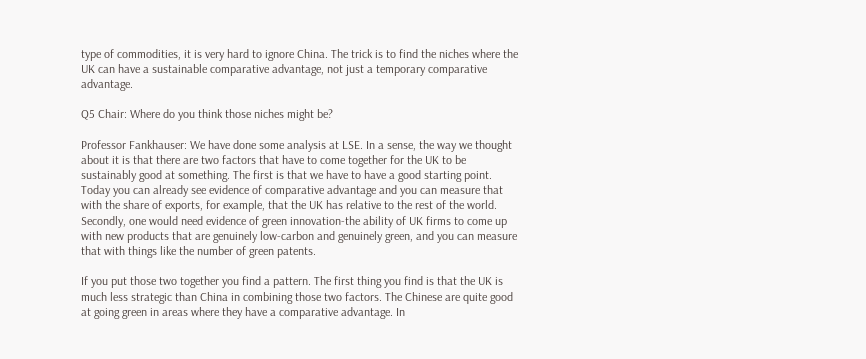type of commodities, it is very hard to ignore China. The trick is to find the niches where the UK can have a sustainable comparative advantage, not just a temporary comparative advantage.

Q5 Chair: Where do you think those niches might be?

Professor Fankhauser: We have done some analysis at LSE. In a sense, the way we thought about it is that there are two factors that have to come together for the UK to be sustainably good at something. The first is that we have to have a good starting point. Today you can already see evidence of comparative advantage and you can measure that with the share of exports, for example, that the UK has relative to the rest of the world. Secondly, one would need evidence of green innovation-the ability of UK firms to come up with new products that are genuinely low-carbon and genuinely green, and you can measure that with things like the number of green patents.

If you put those two together you find a pattern. The first thing you find is that the UK is much less strategic than China in combining those two factors. The Chinese are quite good at going green in areas where they have a comparative advantage. In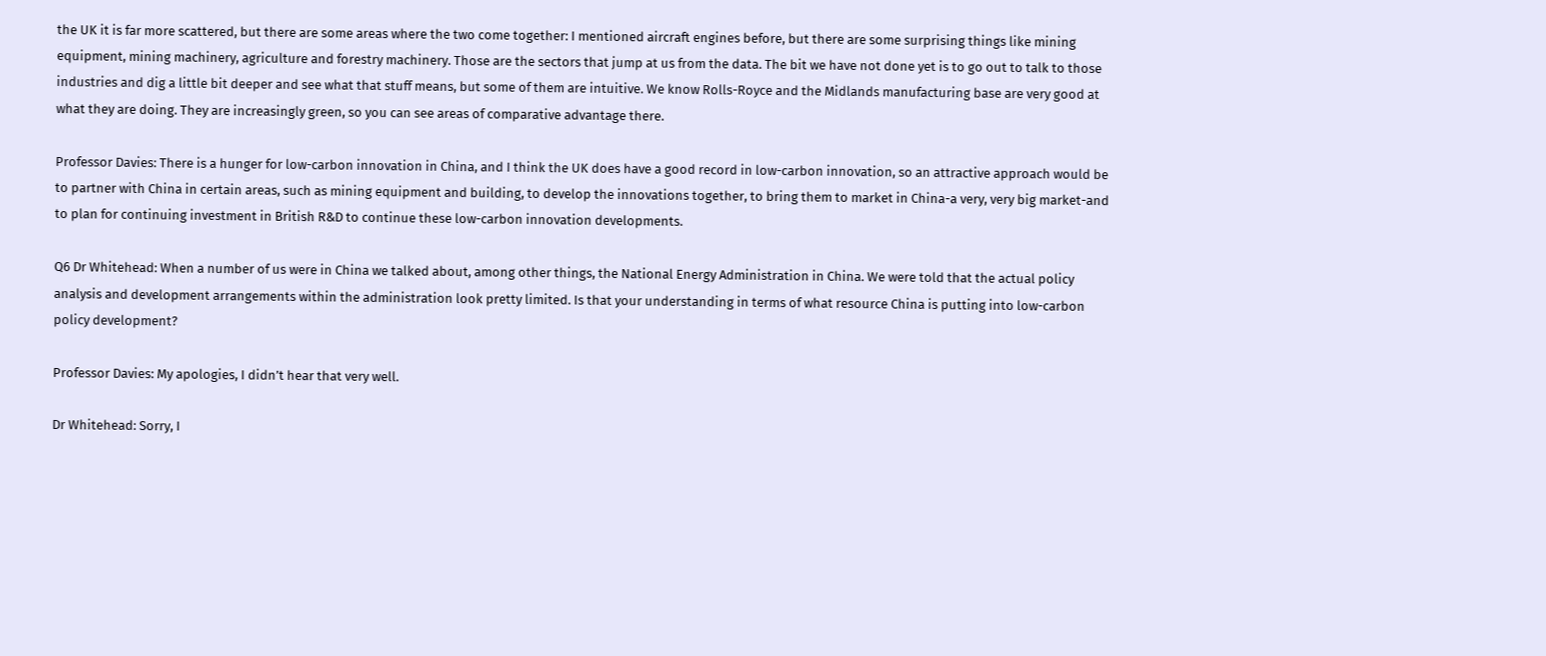the UK it is far more scattered, but there are some areas where the two come together: I mentioned aircraft engines before, but there are some surprising things like mining equipment, mining machinery, agriculture and forestry machinery. Those are the sectors that jump at us from the data. The bit we have not done yet is to go out to talk to those industries and dig a little bit deeper and see what that stuff means, but some of them are intuitive. We know Rolls-Royce and the Midlands manufacturing base are very good at what they are doing. They are increasingly green, so you can see areas of comparative advantage there.

Professor Davies: There is a hunger for low-carbon innovation in China, and I think the UK does have a good record in low-carbon innovation, so an attractive approach would be to partner with China in certain areas, such as mining equipment and building, to develop the innovations together, to bring them to market in China-a very, very big market-and to plan for continuing investment in British R&D to continue these low-carbon innovation developments.

Q6 Dr Whitehead: When a number of us were in China we talked about, among other things, the National Energy Administration in China. We were told that the actual policy analysis and development arrangements within the administration look pretty limited. Is that your understanding in terms of what resource China is putting into low-carbon policy development?

Professor Davies: My apologies, I didn’t hear that very well.

Dr Whitehead: Sorry, I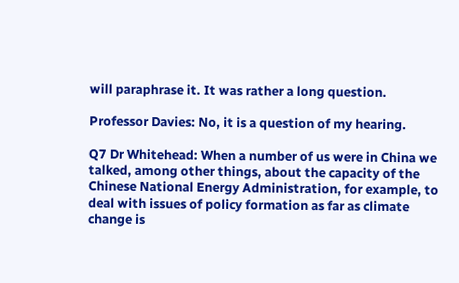will paraphrase it. It was rather a long question.

Professor Davies: No, it is a question of my hearing.

Q7 Dr Whitehead: When a number of us were in China we talked, among other things, about the capacity of the Chinese National Energy Administration, for example, to deal with issues of policy formation as far as climate change is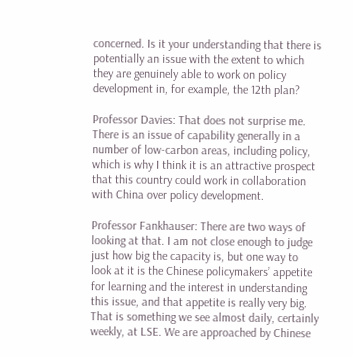concerned. Is it your understanding that there is potentially an issue with the extent to which they are genuinely able to work on policy development in, for example, the 12th plan?

Professor Davies: That does not surprise me. There is an issue of capability generally in a number of low-carbon areas, including policy, which is why I think it is an attractive prospect that this country could work in collaboration with China over policy development.

Professor Fankhauser: There are two ways of looking at that. I am not close enough to judge just how big the capacity is, but one way to look at it is the Chinese policymakers’ appetite for learning and the interest in understanding this issue, and that appetite is really very big. That is something we see almost daily, certainly weekly, at LSE. We are approached by Chinese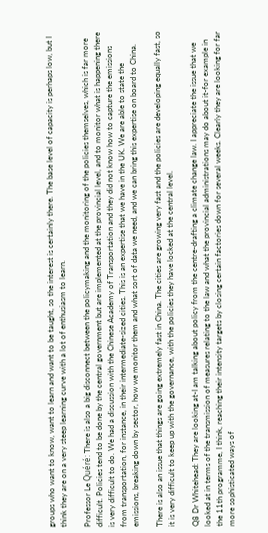groups who want to know, want to learn and want to be taught, so the interest is certainly there. The base level of capacity is perhaps low, but I think they are on a very steep learning curve with a lot of enthusiasm to learn.

Professor Le Quéré: There is also a big disconnect between the policymaking and the monitoring of the policies themselves, which is far more difficult. Policies tend to be done by the central government but are implemented at the provincial level, and to monitor what is happening there is very difficult to do. We had a discussion with the Chinese Academy of Transportation and they did not know how to capture the emissions from transportation, for instance, in their intermediate-sized cities. This is an expertise that we have in the UK. We are able to state the emissions, breaking down by sector, how we monitor them and what sort of data we need, and we can bring this expertise on board to China.

There is also an issue that things are going extremely fast in China. The cities are growing very fast and the policies are developing equally fast, so it is very difficult to keep up with the governance, with the policies they have locked at the central level.

Q8 Dr Whitehead: They are looking at-I am talking about policy from the centre-drafting a climate change law. I appreciate the issue that we looked at in terms of the transmission of measures relating to the law and what the provincial administrations may do about it-for example in the 11th programme, I think, reaching their intensity targets by closing certain factories down for several weeks. Clearly they are looking for far more sophisticated ways of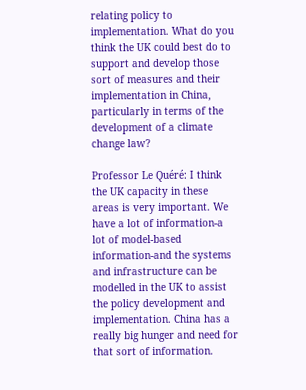relating policy to implementation. What do you think the UK could best do to support and develop those sort of measures and their implementation in China, particularly in terms of the development of a climate change law?

Professor Le Quéré: I think the UK capacity in these areas is very important. We have a lot of information-a lot of model-based information-and the systems and infrastructure can be modelled in the UK to assist the policy development and implementation. China has a really big hunger and need for that sort of information.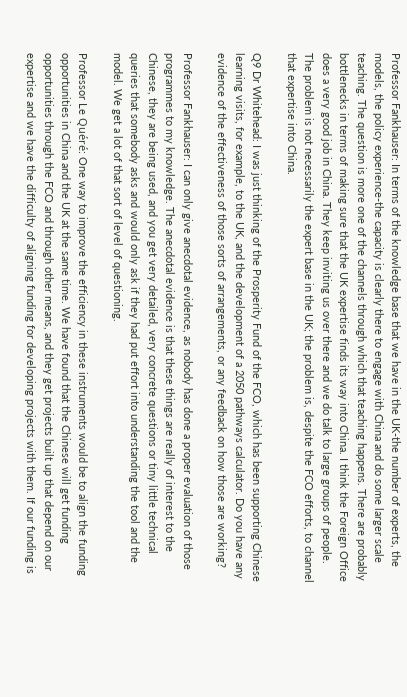Professor Fankhauser: In terms of the knowledge base that we have in the UK-the number of experts, the models, the policy experience-the capacity is clearly there to engage with China and do some larger scale teaching. The question is more one of the channels through which that teaching happens. There are probably bottlenecks in terms of making sure that the UK expertise finds its way into China. I think the Foreign Office does a very good job in China. They keep inviting us over there and we do talk to large groups of people. The problem is not necessarily the expert base in the UK; the problem is, despite the FCO efforts, to channel that expertise into China.

Q9 Dr Whitehead: I was just thinking of the Prosperity Fund of the FCO, which has been supporting Chinese learning visits, for example, to the UK, and the development of a 2050 pathways calculator. Do you have any evidence of the effectiveness of those sorts of arrangements, or any feedback on how those are working?

Professor Fankhauser: I can only give anecdotal evidence, as nobody has done a proper evaluation of those programmes to my knowledge. The anecdotal evidence is that these things are really of interest to the Chinese, they are being used, and you get very detailed, very concrete questions or tiny little technical queries that somebody asks and would only ask if they had put effort into understanding the tool and the model. We get a lot of that sort of level of questioning.

Professor Le Quéré: One way to improve the efficiency in these instruments would be to align the funding opportunities in China and the UK at the same time. We have found that the Chinese will get funding opportunities through the FCO and through other means, and they get projects built up that depend on our expertise and we have the difficulty of aligning funding for developing projects with them. If our funding is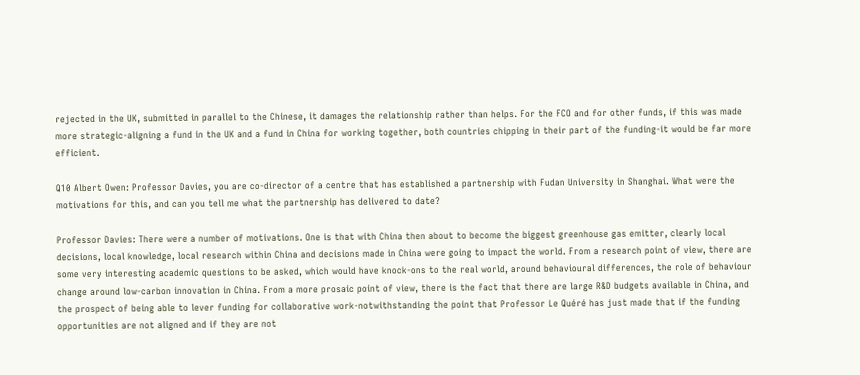rejected in the UK, submitted in parallel to the Chinese, it damages the relationship rather than helps. For the FCO and for other funds, if this was made more strategic-aligning a fund in the UK and a fund in China for working together, both countries chipping in their part of the funding-it would be far more efficient.

Q10 Albert Owen: Professor Davies, you are co-director of a centre that has established a partnership with Fudan University in Shanghai. What were the motivations for this, and can you tell me what the partnership has delivered to date?

Professor Davies: There were a number of motivations. One is that with China then about to become the biggest greenhouse gas emitter, clearly local decisions, local knowledge, local research within China and decisions made in China were going to impact the world. From a research point of view, there are some very interesting academic questions to be asked, which would have knock-ons to the real world, around behavioural differences, the role of behaviour change around low-carbon innovation in China. From a more prosaic point of view, there is the fact that there are large R&D budgets available in China, and the prospect of being able to lever funding for collaborative work-notwithstanding the point that Professor Le Quéré has just made that if the funding opportunities are not aligned and if they are not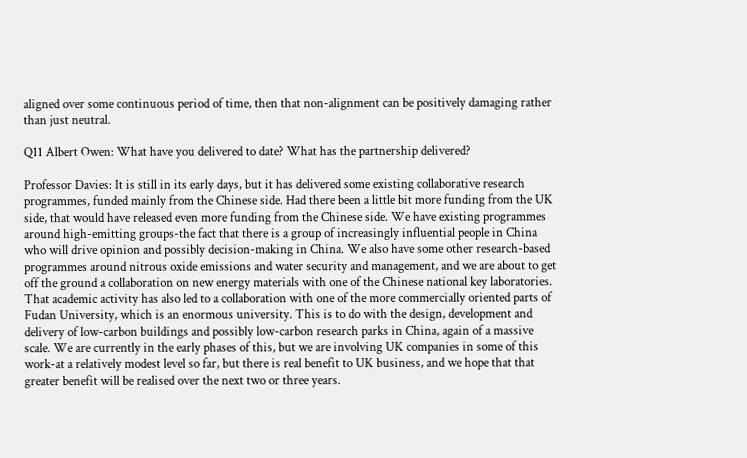aligned over some continuous period of time, then that non-alignment can be positively damaging rather than just neutral.

Q11 Albert Owen: What have you delivered to date? What has the partnership delivered?

Professor Davies: It is still in its early days, but it has delivered some existing collaborative research programmes, funded mainly from the Chinese side. Had there been a little bit more funding from the UK side, that would have released even more funding from the Chinese side. We have existing programmes around high-emitting groups-the fact that there is a group of increasingly influential people in China who will drive opinion and possibly decision-making in China. We also have some other research-based programmes around nitrous oxide emissions and water security and management, and we are about to get off the ground a collaboration on new energy materials with one of the Chinese national key laboratories. That academic activity has also led to a collaboration with one of the more commercially oriented parts of Fudan University, which is an enormous university. This is to do with the design, development and delivery of low-carbon buildings and possibly low-carbon research parks in China, again of a massive scale. We are currently in the early phases of this, but we are involving UK companies in some of this work-at a relatively modest level so far, but there is real benefit to UK business, and we hope that that greater benefit will be realised over the next two or three years.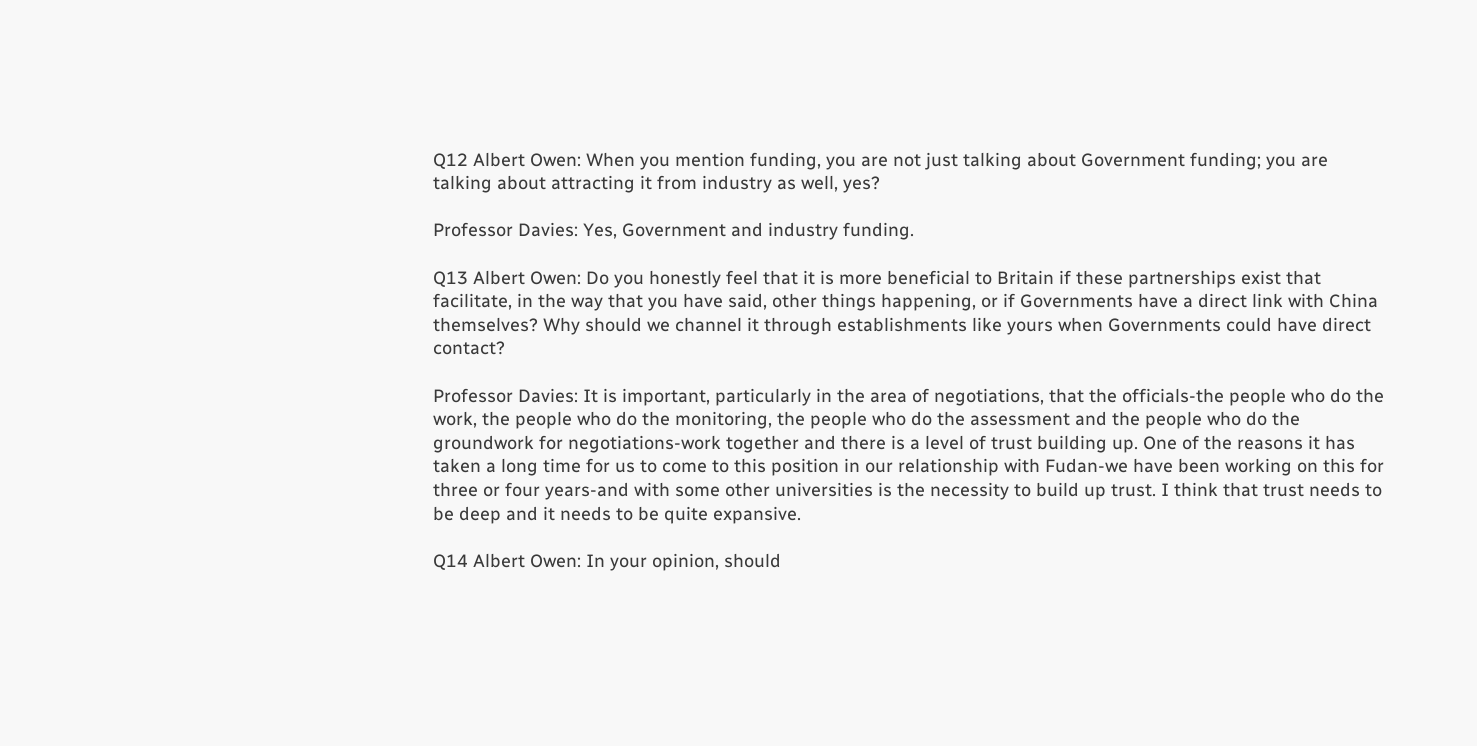Q12 Albert Owen: When you mention funding, you are not just talking about Government funding; you are talking about attracting it from industry as well, yes?

Professor Davies: Yes, Government and industry funding.

Q13 Albert Owen: Do you honestly feel that it is more beneficial to Britain if these partnerships exist that facilitate, in the way that you have said, other things happening, or if Governments have a direct link with China themselves? Why should we channel it through establishments like yours when Governments could have direct contact?

Professor Davies: It is important, particularly in the area of negotiations, that the officials-the people who do the work, the people who do the monitoring, the people who do the assessment and the people who do the groundwork for negotiations-work together and there is a level of trust building up. One of the reasons it has taken a long time for us to come to this position in our relationship with Fudan-we have been working on this for three or four years-and with some other universities is the necessity to build up trust. I think that trust needs to be deep and it needs to be quite expansive.

Q14 Albert Owen: In your opinion, should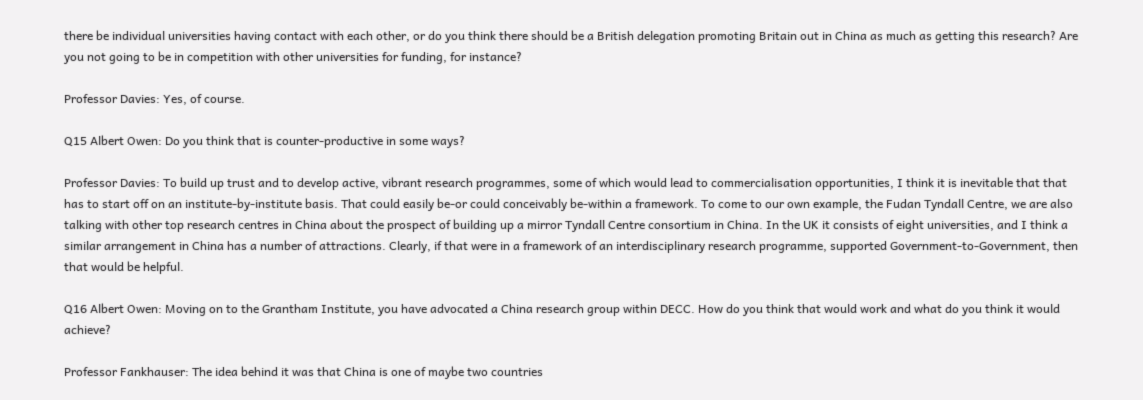there be individual universities having contact with each other, or do you think there should be a British delegation promoting Britain out in China as much as getting this research? Are you not going to be in competition with other universities for funding, for instance?

Professor Davies: Yes, of course.

Q15 Albert Owen: Do you think that is counter-productive in some ways?

Professor Davies: To build up trust and to develop active, vibrant research programmes, some of which would lead to commercialisation opportunities, I think it is inevitable that that has to start off on an institute-by-institute basis. That could easily be-or could conceivably be-within a framework. To come to our own example, the Fudan Tyndall Centre, we are also talking with other top research centres in China about the prospect of building up a mirror Tyndall Centre consortium in China. In the UK it consists of eight universities, and I think a similar arrangement in China has a number of attractions. Clearly, if that were in a framework of an interdisciplinary research programme, supported Government-to-Government, then that would be helpful.

Q16 Albert Owen: Moving on to the Grantham Institute, you have advocated a China research group within DECC. How do you think that would work and what do you think it would achieve?

Professor Fankhauser: The idea behind it was that China is one of maybe two countries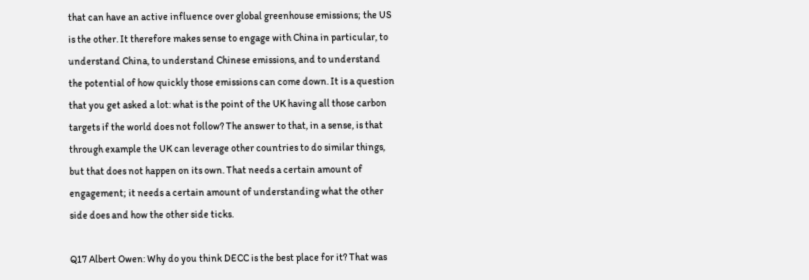that can have an active influence over global greenhouse emissions; the US is the other. It therefore makes sense to engage with China in particular, to understand China, to understand Chinese emissions, and to understand the potential of how quickly those emissions can come down. It is a question that you get asked a lot: what is the point of the UK having all those carbon targets if the world does not follow? The answer to that, in a sense, is that through example the UK can leverage other countries to do similar things, but that does not happen on its own. That needs a certain amount of engagement; it needs a certain amount of understanding what the other side does and how the other side ticks.

Q17 Albert Owen: Why do you think DECC is the best place for it? That was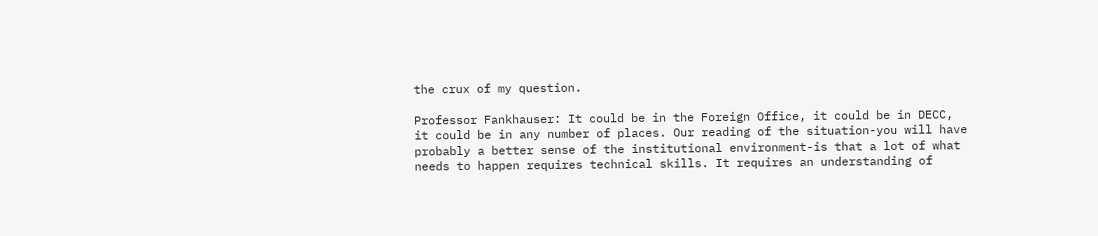the crux of my question.

Professor Fankhauser: It could be in the Foreign Office, it could be in DECC, it could be in any number of places. Our reading of the situation-you will have probably a better sense of the institutional environment-is that a lot of what needs to happen requires technical skills. It requires an understanding of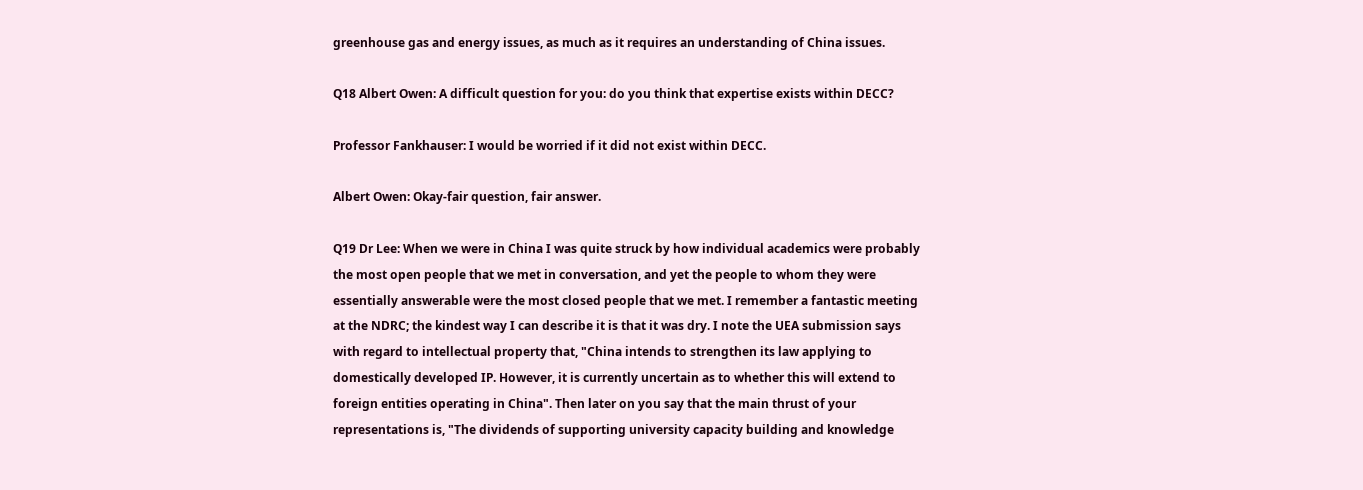greenhouse gas and energy issues, as much as it requires an understanding of China issues.

Q18 Albert Owen: A difficult question for you: do you think that expertise exists within DECC?

Professor Fankhauser: I would be worried if it did not exist within DECC.

Albert Owen: Okay-fair question, fair answer.

Q19 Dr Lee: When we were in China I was quite struck by how individual academics were probably the most open people that we met in conversation, and yet the people to whom they were essentially answerable were the most closed people that we met. I remember a fantastic meeting at the NDRC; the kindest way I can describe it is that it was dry. I note the UEA submission says with regard to intellectual property that, "China intends to strengthen its law applying to domestically developed IP. However, it is currently uncertain as to whether this will extend to foreign entities operating in China". Then later on you say that the main thrust of your representations is, "The dividends of supporting university capacity building and knowledge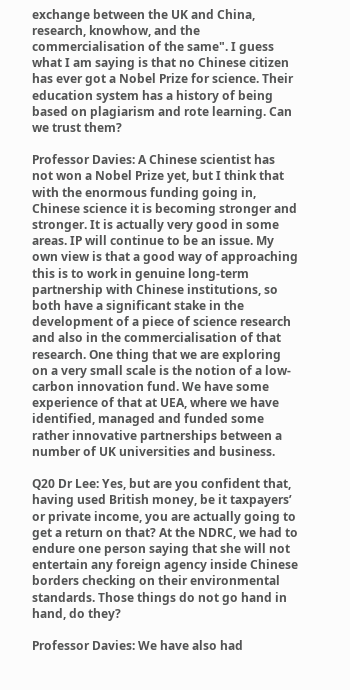exchange between the UK and China, research, knowhow, and the commercialisation of the same". I guess what I am saying is that no Chinese citizen has ever got a Nobel Prize for science. Their education system has a history of being based on plagiarism and rote learning. Can we trust them?

Professor Davies: A Chinese scientist has not won a Nobel Prize yet, but I think that with the enormous funding going in, Chinese science it is becoming stronger and stronger. It is actually very good in some areas. IP will continue to be an issue. My own view is that a good way of approaching this is to work in genuine long-term partnership with Chinese institutions, so both have a significant stake in the development of a piece of science research and also in the commercialisation of that research. One thing that we are exploring on a very small scale is the notion of a low-carbon innovation fund. We have some experience of that at UEA, where we have identified, managed and funded some rather innovative partnerships between a number of UK universities and business.

Q20 Dr Lee: Yes, but are you confident that, having used British money, be it taxpayers’ or private income, you are actually going to get a return on that? At the NDRC, we had to endure one person saying that she will not entertain any foreign agency inside Chinese borders checking on their environmental standards. Those things do not go hand in hand, do they?

Professor Davies: We have also had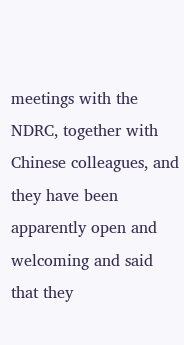meetings with the NDRC, together with Chinese colleagues, and they have been apparently open and welcoming and said that they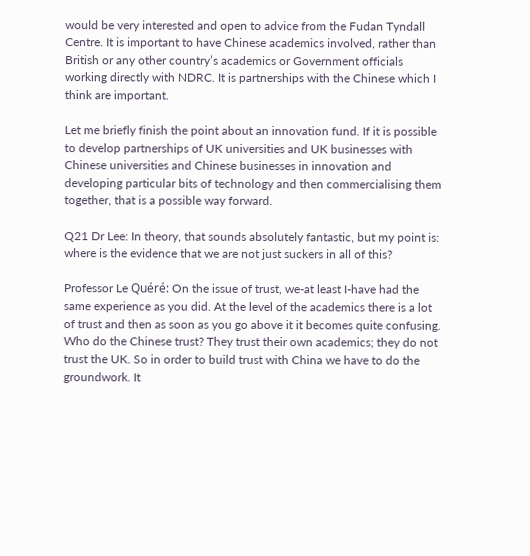would be very interested and open to advice from the Fudan Tyndall Centre. It is important to have Chinese academics involved, rather than British or any other country’s academics or Government officials working directly with NDRC. It is partnerships with the Chinese which I think are important.

Let me briefly finish the point about an innovation fund. If it is possible to develop partnerships of UK universities and UK businesses with Chinese universities and Chinese businesses in innovation and developing particular bits of technology and then commercialising them together, that is a possible way forward.

Q21 Dr Lee: In theory, that sounds absolutely fantastic, but my point is: where is the evidence that we are not just suckers in all of this?

Professor Le Quéré: On the issue of trust, we-at least I-have had the same experience as you did. At the level of the academics there is a lot of trust and then as soon as you go above it it becomes quite confusing. Who do the Chinese trust? They trust their own academics; they do not trust the UK. So in order to build trust with China we have to do the groundwork. It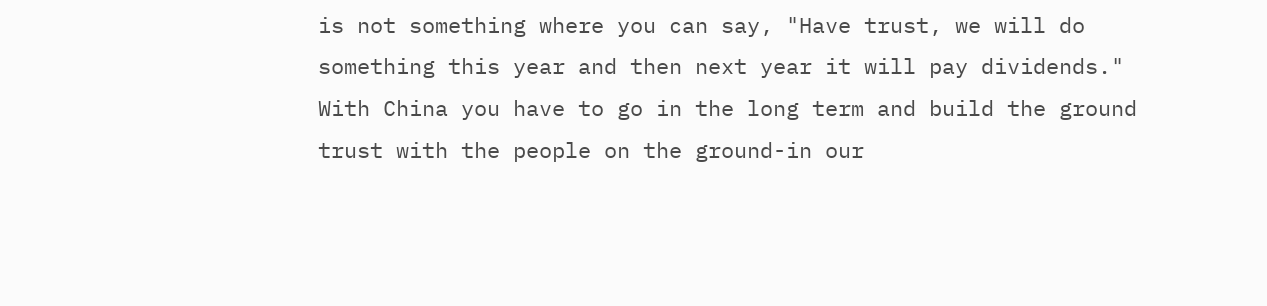is not something where you can say, "Have trust, we will do something this year and then next year it will pay dividends." With China you have to go in the long term and build the ground trust with the people on the ground-in our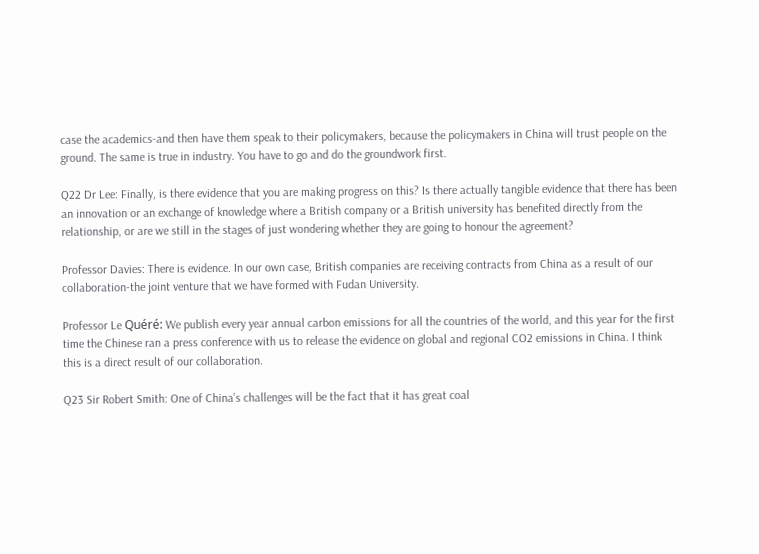case the academics-and then have them speak to their policymakers, because the policymakers in China will trust people on the ground. The same is true in industry. You have to go and do the groundwork first.

Q22 Dr Lee: Finally, is there evidence that you are making progress on this? Is there actually tangible evidence that there has been an innovation or an exchange of knowledge where a British company or a British university has benefited directly from the relationship, or are we still in the stages of just wondering whether they are going to honour the agreement?

Professor Davies: There is evidence. In our own case, British companies are receiving contracts from China as a result of our collaboration-the joint venture that we have formed with Fudan University.

Professor Le Quéré: We publish every year annual carbon emissions for all the countries of the world, and this year for the first time the Chinese ran a press conference with us to release the evidence on global and regional CO2 emissions in China. I think this is a direct result of our collaboration.

Q23 Sir Robert Smith: One of China’s challenges will be the fact that it has great coal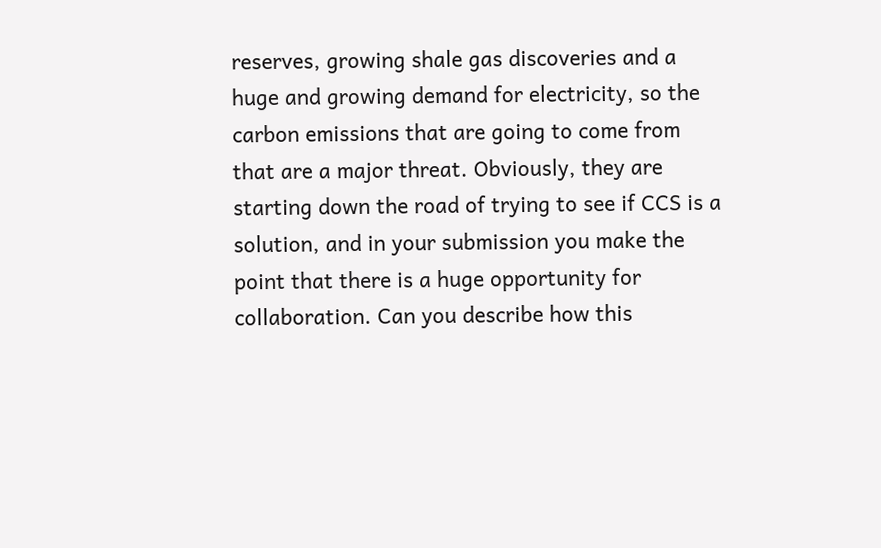reserves, growing shale gas discoveries and a huge and growing demand for electricity, so the carbon emissions that are going to come from that are a major threat. Obviously, they are starting down the road of trying to see if CCS is a solution, and in your submission you make the point that there is a huge opportunity for collaboration. Can you describe how this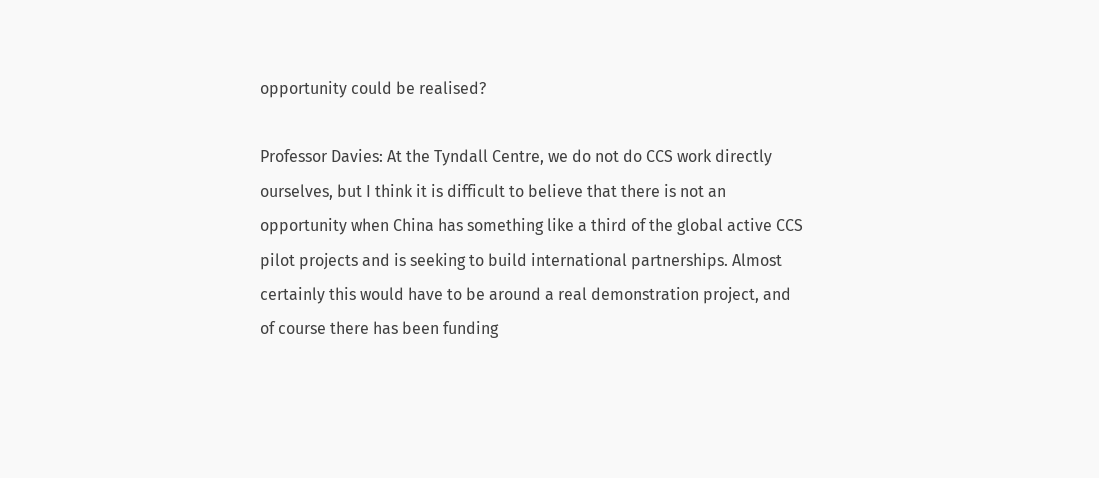opportunity could be realised?

Professor Davies: At the Tyndall Centre, we do not do CCS work directly ourselves, but I think it is difficult to believe that there is not an opportunity when China has something like a third of the global active CCS pilot projects and is seeking to build international partnerships. Almost certainly this would have to be around a real demonstration project, and of course there has been funding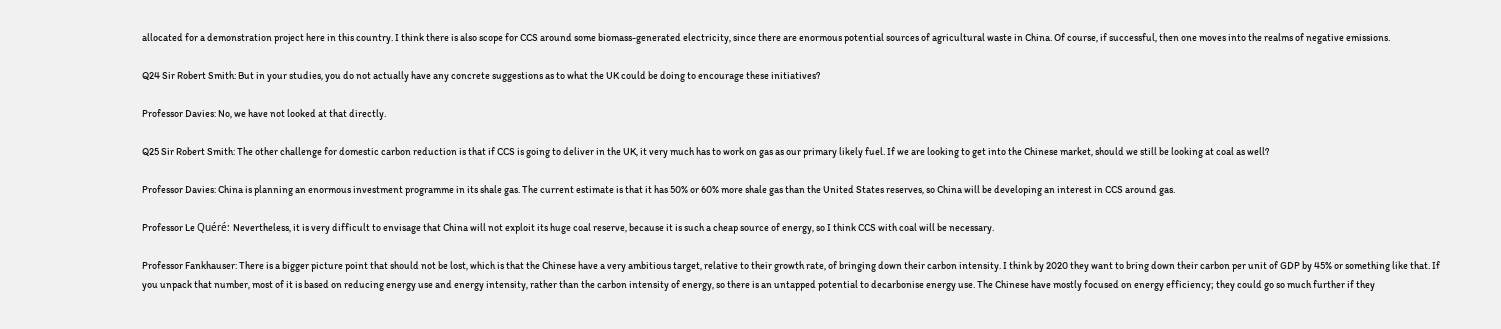allocated for a demonstration project here in this country. I think there is also scope for CCS around some biomass-generated electricity, since there are enormous potential sources of agricultural waste in China. Of course, if successful, then one moves into the realms of negative emissions.

Q24 Sir Robert Smith: But in your studies, you do not actually have any concrete suggestions as to what the UK could be doing to encourage these initiatives?

Professor Davies: No, we have not looked at that directly.

Q25 Sir Robert Smith: The other challenge for domestic carbon reduction is that if CCS is going to deliver in the UK, it very much has to work on gas as our primary likely fuel. If we are looking to get into the Chinese market, should we still be looking at coal as well?

Professor Davies: China is planning an enormous investment programme in its shale gas. The current estimate is that it has 50% or 60% more shale gas than the United States reserves, so China will be developing an interest in CCS around gas.

Professor Le Quéré: Nevertheless, it is very difficult to envisage that China will not exploit its huge coal reserve, because it is such a cheap source of energy, so I think CCS with coal will be necessary.

Professor Fankhauser: There is a bigger picture point that should not be lost, which is that the Chinese have a very ambitious target, relative to their growth rate, of bringing down their carbon intensity. I think by 2020 they want to bring down their carbon per unit of GDP by 45% or something like that. If you unpack that number, most of it is based on reducing energy use and energy intensity, rather than the carbon intensity of energy, so there is an untapped potential to decarbonise energy use. The Chinese have mostly focused on energy efficiency; they could go so much further if they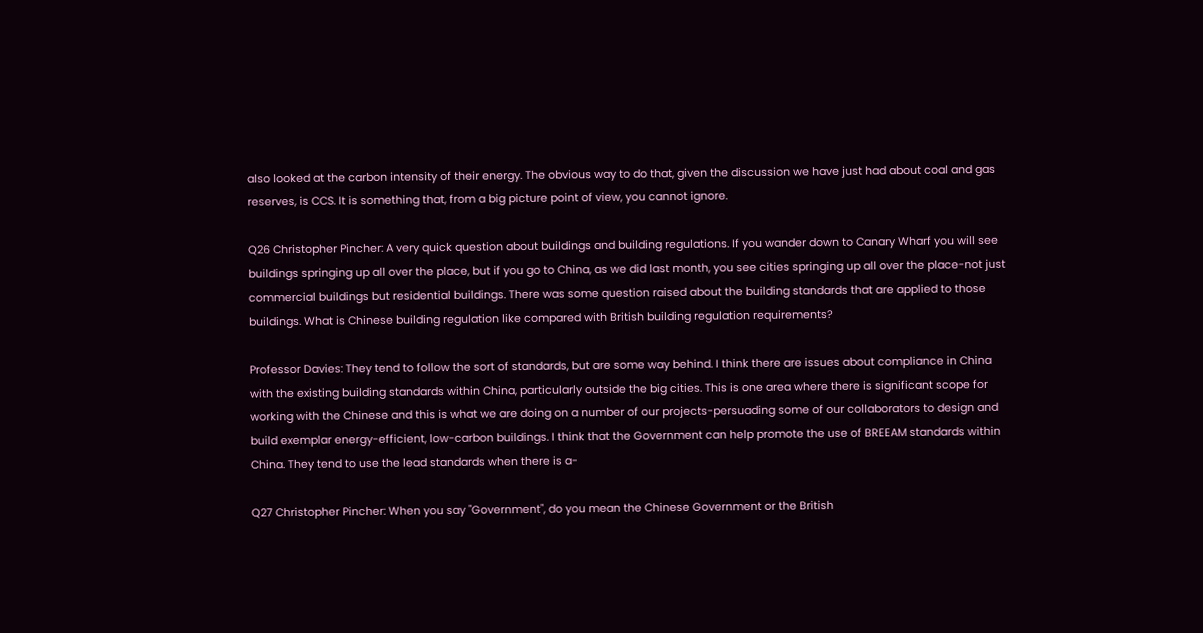also looked at the carbon intensity of their energy. The obvious way to do that, given the discussion we have just had about coal and gas reserves, is CCS. It is something that, from a big picture point of view, you cannot ignore.

Q26 Christopher Pincher: A very quick question about buildings and building regulations. If you wander down to Canary Wharf you will see buildings springing up all over the place, but if you go to China, as we did last month, you see cities springing up all over the place-not just commercial buildings but residential buildings. There was some question raised about the building standards that are applied to those buildings. What is Chinese building regulation like compared with British building regulation requirements?

Professor Davies: They tend to follow the sort of standards, but are some way behind. I think there are issues about compliance in China with the existing building standards within China, particularly outside the big cities. This is one area where there is significant scope for working with the Chinese and this is what we are doing on a number of our projects-persuading some of our collaborators to design and build exemplar energy-efficient, low-carbon buildings. I think that the Government can help promote the use of BREEAM standards within China. They tend to use the lead standards when there is a-

Q27 Christopher Pincher: When you say "Government", do you mean the Chinese Government or the British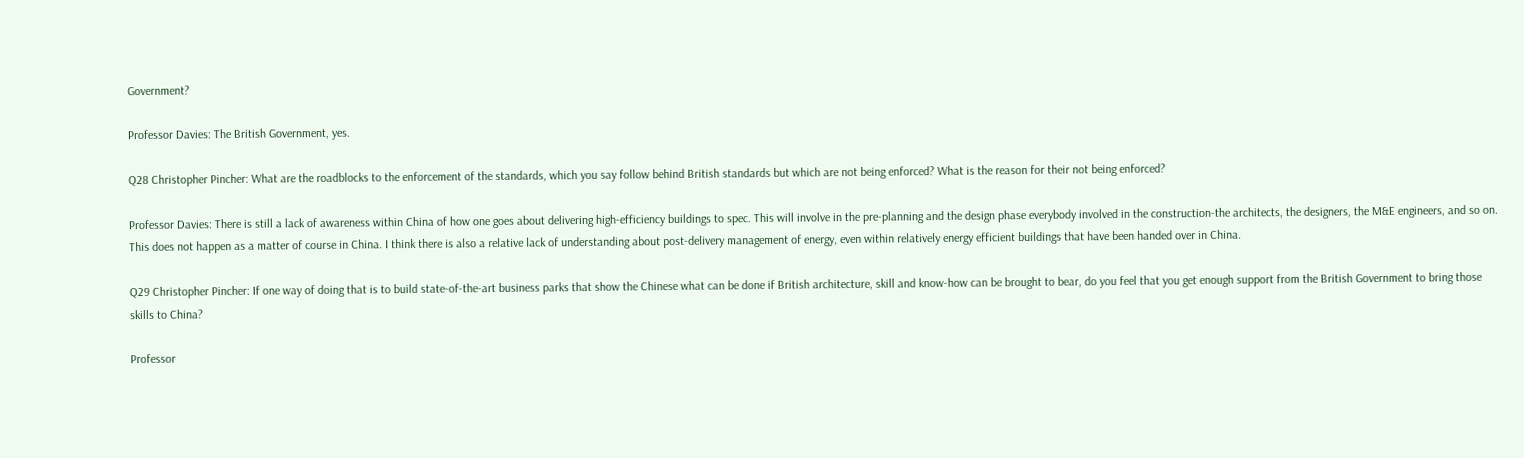Government?

Professor Davies: The British Government, yes.

Q28 Christopher Pincher: What are the roadblocks to the enforcement of the standards, which you say follow behind British standards but which are not being enforced? What is the reason for their not being enforced?

Professor Davies: There is still a lack of awareness within China of how one goes about delivering high-efficiency buildings to spec. This will involve in the pre-planning and the design phase everybody involved in the construction-the architects, the designers, the M&E engineers, and so on. This does not happen as a matter of course in China. I think there is also a relative lack of understanding about post-delivery management of energy, even within relatively energy efficient buildings that have been handed over in China.

Q29 Christopher Pincher: If one way of doing that is to build state-of-the-art business parks that show the Chinese what can be done if British architecture, skill and know-how can be brought to bear, do you feel that you get enough support from the British Government to bring those skills to China?

Professor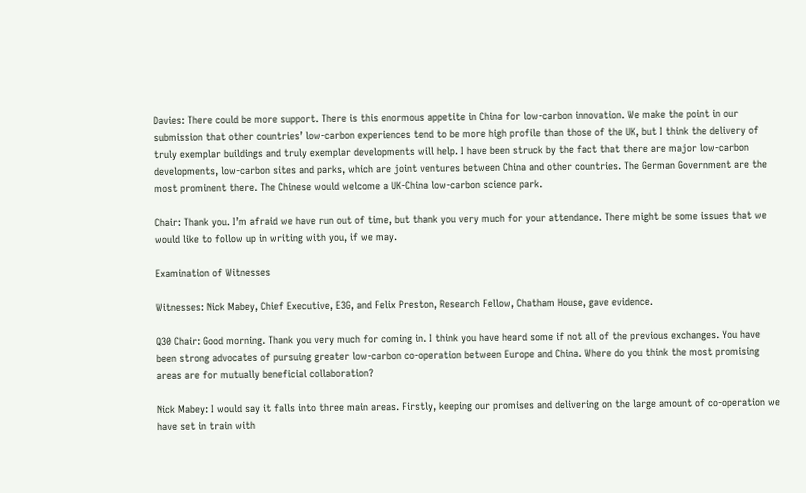Davies: There could be more support. There is this enormous appetite in China for low-carbon innovation. We make the point in our submission that other countries’ low-carbon experiences tend to be more high profile than those of the UK, but I think the delivery of truly exemplar buildings and truly exemplar developments will help. I have been struck by the fact that there are major low-carbon developments, low-carbon sites and parks, which are joint ventures between China and other countries. The German Government are the most prominent there. The Chinese would welcome a UK-China low-carbon science park.

Chair: Thank you. I’m afraid we have run out of time, but thank you very much for your attendance. There might be some issues that we would like to follow up in writing with you, if we may.

Examination of Witnesses

Witnesses: Nick Mabey, Chief Executive, E3G, and Felix Preston, Research Fellow, Chatham House, gave evidence.

Q30 Chair: Good morning. Thank you very much for coming in. I think you have heard some if not all of the previous exchanges. You have been strong advocates of pursuing greater low-carbon co-operation between Europe and China. Where do you think the most promising areas are for mutually beneficial collaboration?

Nick Mabey: I would say it falls into three main areas. Firstly, keeping our promises and delivering on the large amount of co-operation we have set in train with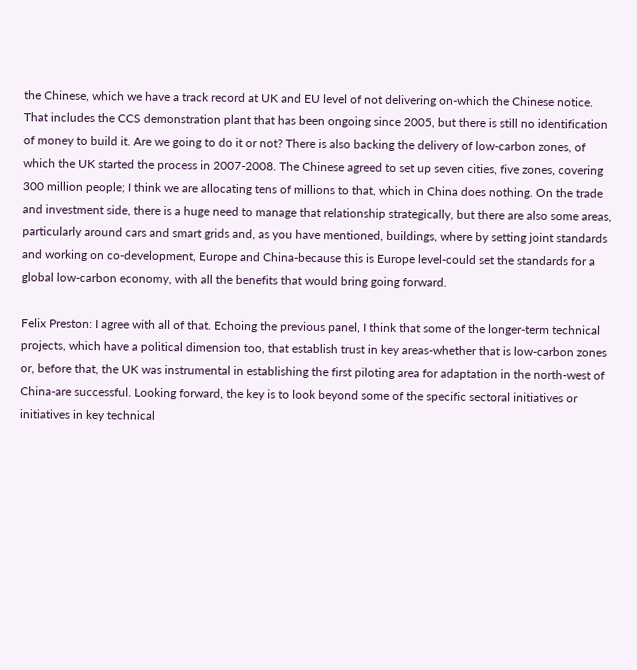the Chinese, which we have a track record at UK and EU level of not delivering on-which the Chinese notice. That includes the CCS demonstration plant that has been ongoing since 2005, but there is still no identification of money to build it. Are we going to do it or not? There is also backing the delivery of low-carbon zones, of which the UK started the process in 2007-2008. The Chinese agreed to set up seven cities, five zones, covering 300 million people; I think we are allocating tens of millions to that, which in China does nothing. On the trade and investment side, there is a huge need to manage that relationship strategically, but there are also some areas, particularly around cars and smart grids and, as you have mentioned, buildings, where by setting joint standards and working on co-development, Europe and China-because this is Europe level-could set the standards for a global low-carbon economy, with all the benefits that would bring going forward.

Felix Preston: I agree with all of that. Echoing the previous panel, I think that some of the longer-term technical projects, which have a political dimension too, that establish trust in key areas-whether that is low-carbon zones or, before that, the UK was instrumental in establishing the first piloting area for adaptation in the north-west of China-are successful. Looking forward, the key is to look beyond some of the specific sectoral initiatives or initiatives in key technical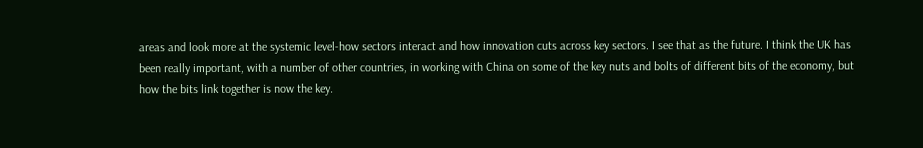areas and look more at the systemic level-how sectors interact and how innovation cuts across key sectors. I see that as the future. I think the UK has been really important, with a number of other countries, in working with China on some of the key nuts and bolts of different bits of the economy, but how the bits link together is now the key.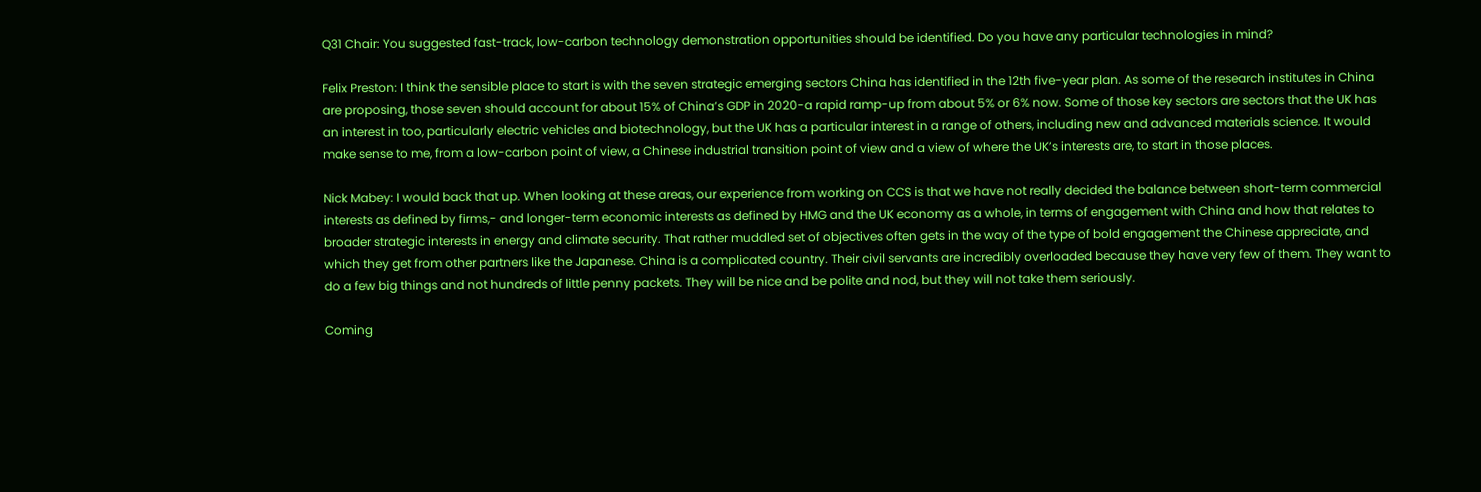Q31 Chair: You suggested fast-track, low-carbon technology demonstration opportunities should be identified. Do you have any particular technologies in mind?

Felix Preston: I think the sensible place to start is with the seven strategic emerging sectors China has identified in the 12th five-year plan. As some of the research institutes in China are proposing, those seven should account for about 15% of China’s GDP in 2020-a rapid ramp-up from about 5% or 6% now. Some of those key sectors are sectors that the UK has an interest in too, particularly electric vehicles and biotechnology, but the UK has a particular interest in a range of others, including new and advanced materials science. It would make sense to me, from a low-carbon point of view, a Chinese industrial transition point of view and a view of where the UK’s interests are, to start in those places.

Nick Mabey: I would back that up. When looking at these areas, our experience from working on CCS is that we have not really decided the balance between short-term commercial interests as defined by firms,- and longer-term economic interests as defined by HMG and the UK economy as a whole, in terms of engagement with China and how that relates to broader strategic interests in energy and climate security. That rather muddled set of objectives often gets in the way of the type of bold engagement the Chinese appreciate, and which they get from other partners like the Japanese. China is a complicated country. Their civil servants are incredibly overloaded because they have very few of them. They want to do a few big things and not hundreds of little penny packets. They will be nice and be polite and nod, but they will not take them seriously.

Coming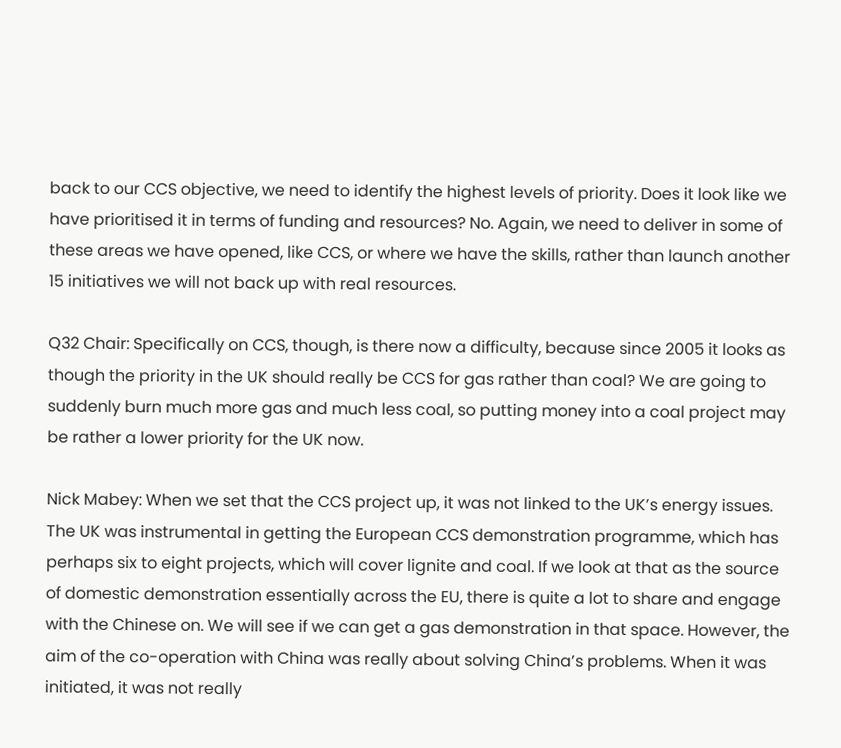back to our CCS objective, we need to identify the highest levels of priority. Does it look like we have prioritised it in terms of funding and resources? No. Again, we need to deliver in some of these areas we have opened, like CCS, or where we have the skills, rather than launch another 15 initiatives we will not back up with real resources.

Q32 Chair: Specifically on CCS, though, is there now a difficulty, because since 2005 it looks as though the priority in the UK should really be CCS for gas rather than coal? We are going to suddenly burn much more gas and much less coal, so putting money into a coal project may be rather a lower priority for the UK now.

Nick Mabey: When we set that the CCS project up, it was not linked to the UK’s energy issues. The UK was instrumental in getting the European CCS demonstration programme, which has perhaps six to eight projects, which will cover lignite and coal. If we look at that as the source of domestic demonstration essentially across the EU, there is quite a lot to share and engage with the Chinese on. We will see if we can get a gas demonstration in that space. However, the aim of the co-operation with China was really about solving China’s problems. When it was initiated, it was not really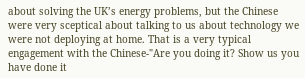about solving the UK’s energy problems, but the Chinese were very sceptical about talking to us about technology we were not deploying at home. That is a very typical engagement with the Chinese-"Are you doing it? Show us you have done it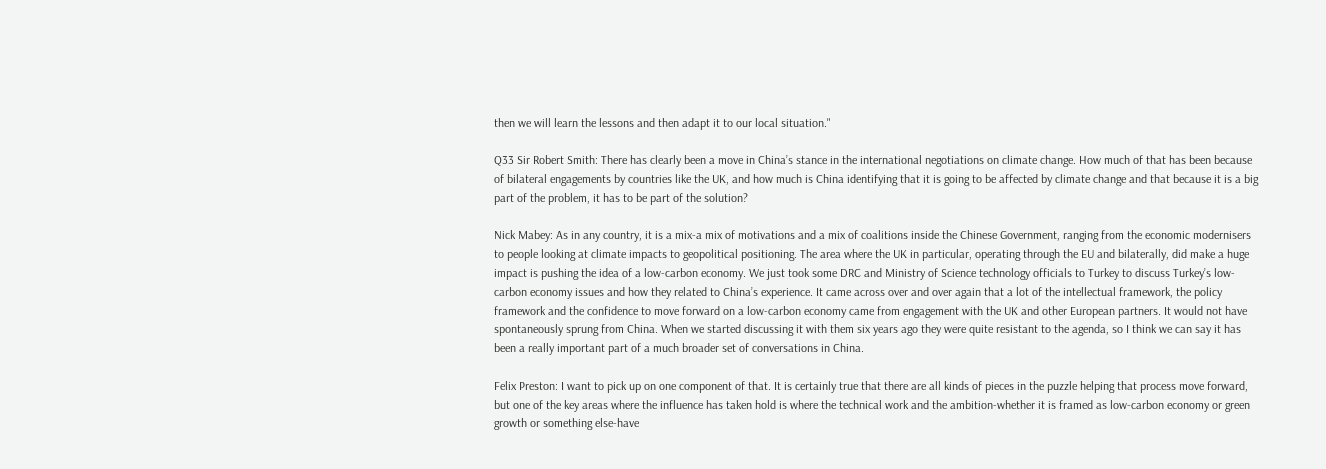then we will learn the lessons and then adapt it to our local situation."

Q33 Sir Robert Smith: There has clearly been a move in China’s stance in the international negotiations on climate change. How much of that has been because of bilateral engagements by countries like the UK, and how much is China identifying that it is going to be affected by climate change and that because it is a big part of the problem, it has to be part of the solution?

Nick Mabey: As in any country, it is a mix-a mix of motivations and a mix of coalitions inside the Chinese Government, ranging from the economic modernisers to people looking at climate impacts to geopolitical positioning. The area where the UK in particular, operating through the EU and bilaterally, did make a huge impact is pushing the idea of a low-carbon economy. We just took some DRC and Ministry of Science technology officials to Turkey to discuss Turkey’s low-carbon economy issues and how they related to China’s experience. It came across over and over again that a lot of the intellectual framework, the policy framework and the confidence to move forward on a low-carbon economy came from engagement with the UK and other European partners. It would not have spontaneously sprung from China. When we started discussing it with them six years ago they were quite resistant to the agenda, so I think we can say it has been a really important part of a much broader set of conversations in China.

Felix Preston: I want to pick up on one component of that. It is certainly true that there are all kinds of pieces in the puzzle helping that process move forward, but one of the key areas where the influence has taken hold is where the technical work and the ambition-whether it is framed as low-carbon economy or green growth or something else-have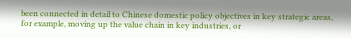been connected in detail to Chinese domestic policy objectives in key strategic areas, for example, moving up the value chain in key industries, or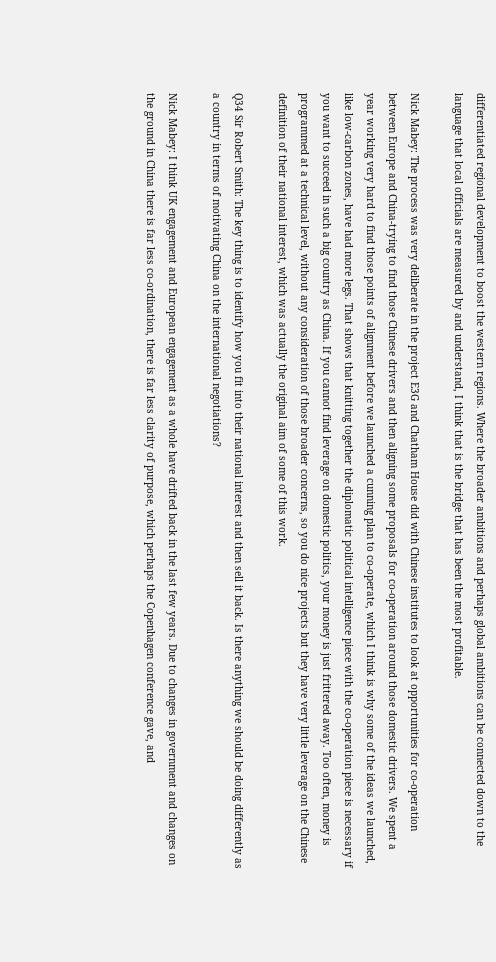differentiated regional development to boost the western regions. Where the broader ambitions and perhaps global ambitions can be connected down to the language that local officials are measured by and understand, I think that is the bridge that has been the most profitable.

Nick Mabey: The process was very deliberate in the project E3G and Chatham House did with Chinese institutes to look at opportunities for co-operation between Europe and China-trying to find those Chinese drivers and then aligning some proposals for co-operation around those domestic drivers. We spent a year working very hard to find those points of alignment before we launched a cunning plan to co-operate, which I think is why some of the ideas we launched, like low-carbon zones, have had more legs. That shows that knitting together the diplomatic political intelligence piece with the co-operation piece is necessary if you want to succeed in such a big country as China. If you cannot find leverage on domestic politics, your money is just frittered away. Too often, money is programmed at a technical level, without any consideration of those broader concerns, so you do nice projects but they have very little leverage on the Chinese definition of their national interest, which was actually the original aim of some of this work.

Q34 Sir Robert Smith: The key thing is to identify how you fit into their national interest and then sell it back. Is there anything we should be doing differently as a country in terms of motivating China on the international negotiations?

Nick Mabey: I think UK engagement and European engagement as a whole have drifted back in the last few years. Due to changes in government and changes on the ground in China there is far less co-ordination, there is far less clarity of purpose, which perhaps the Copenhagen conference gave, and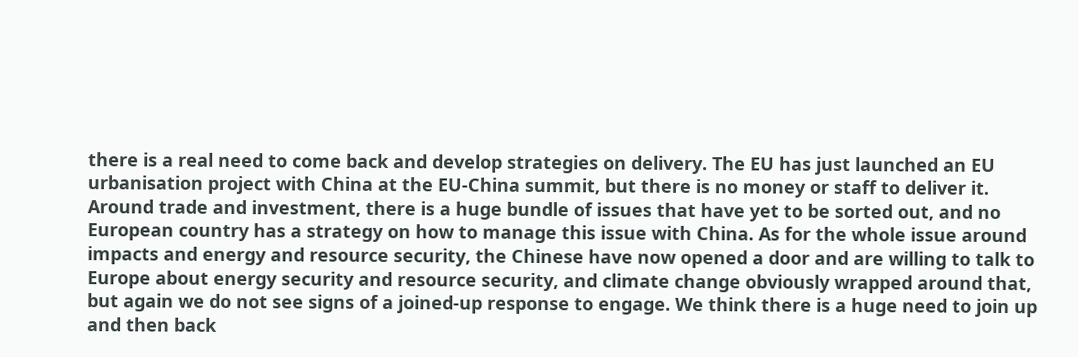there is a real need to come back and develop strategies on delivery. The EU has just launched an EU urbanisation project with China at the EU-China summit, but there is no money or staff to deliver it. Around trade and investment, there is a huge bundle of issues that have yet to be sorted out, and no European country has a strategy on how to manage this issue with China. As for the whole issue around impacts and energy and resource security, the Chinese have now opened a door and are willing to talk to Europe about energy security and resource security, and climate change obviously wrapped around that, but again we do not see signs of a joined-up response to engage. We think there is a huge need to join up and then back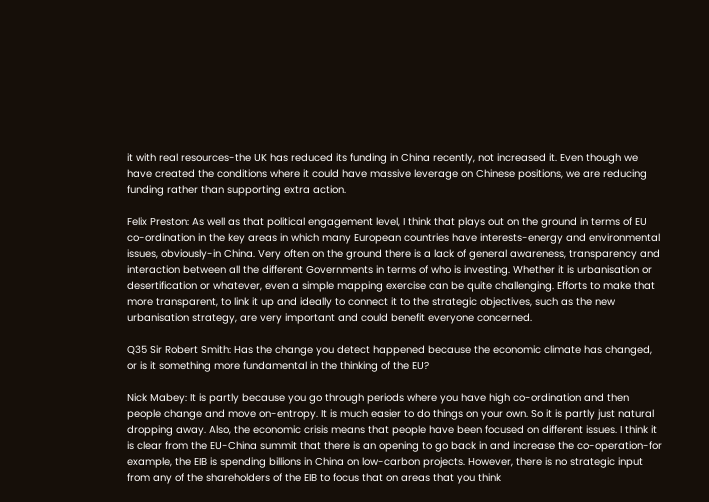it with real resources-the UK has reduced its funding in China recently, not increased it. Even though we have created the conditions where it could have massive leverage on Chinese positions, we are reducing funding rather than supporting extra action.

Felix Preston: As well as that political engagement level, I think that plays out on the ground in terms of EU co-ordination in the key areas in which many European countries have interests-energy and environmental issues, obviously-in China. Very often on the ground there is a lack of general awareness, transparency and interaction between all the different Governments in terms of who is investing. Whether it is urbanisation or desertification or whatever, even a simple mapping exercise can be quite challenging. Efforts to make that more transparent, to link it up and ideally to connect it to the strategic objectives, such as the new urbanisation strategy, are very important and could benefit everyone concerned.

Q35 Sir Robert Smith: Has the change you detect happened because the economic climate has changed, or is it something more fundamental in the thinking of the EU?

Nick Mabey: It is partly because you go through periods where you have high co-ordination and then people change and move on-entropy. It is much easier to do things on your own. So it is partly just natural dropping away. Also, the economic crisis means that people have been focused on different issues. I think it is clear from the EU-China summit that there is an opening to go back in and increase the co-operation-for example, the EIB is spending billions in China on low-carbon projects. However, there is no strategic input from any of the shareholders of the EIB to focus that on areas that you think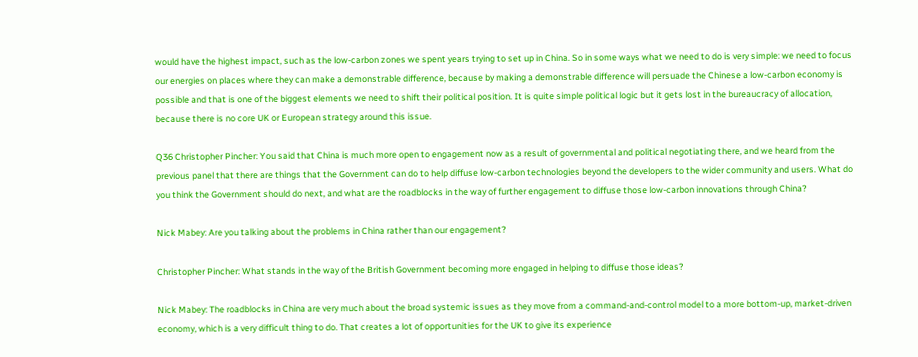would have the highest impact, such as the low-carbon zones we spent years trying to set up in China. So in some ways what we need to do is very simple: we need to focus our energies on places where they can make a demonstrable difference, because by making a demonstrable difference will persuade the Chinese a low-carbon economy is possible and that is one of the biggest elements we need to shift their political position. It is quite simple political logic but it gets lost in the bureaucracy of allocation, because there is no core UK or European strategy around this issue.

Q36 Christopher Pincher: You said that China is much more open to engagement now as a result of governmental and political negotiating there, and we heard from the previous panel that there are things that the Government can do to help diffuse low-carbon technologies beyond the developers to the wider community and users. What do you think the Government should do next, and what are the roadblocks in the way of further engagement to diffuse those low-carbon innovations through China?

Nick Mabey: Are you talking about the problems in China rather than our engagement?

Christopher Pincher: What stands in the way of the British Government becoming more engaged in helping to diffuse those ideas?

Nick Mabey: The roadblocks in China are very much about the broad systemic issues as they move from a command-and-control model to a more bottom-up, market-driven economy, which is a very difficult thing to do. That creates a lot of opportunities for the UK to give its experience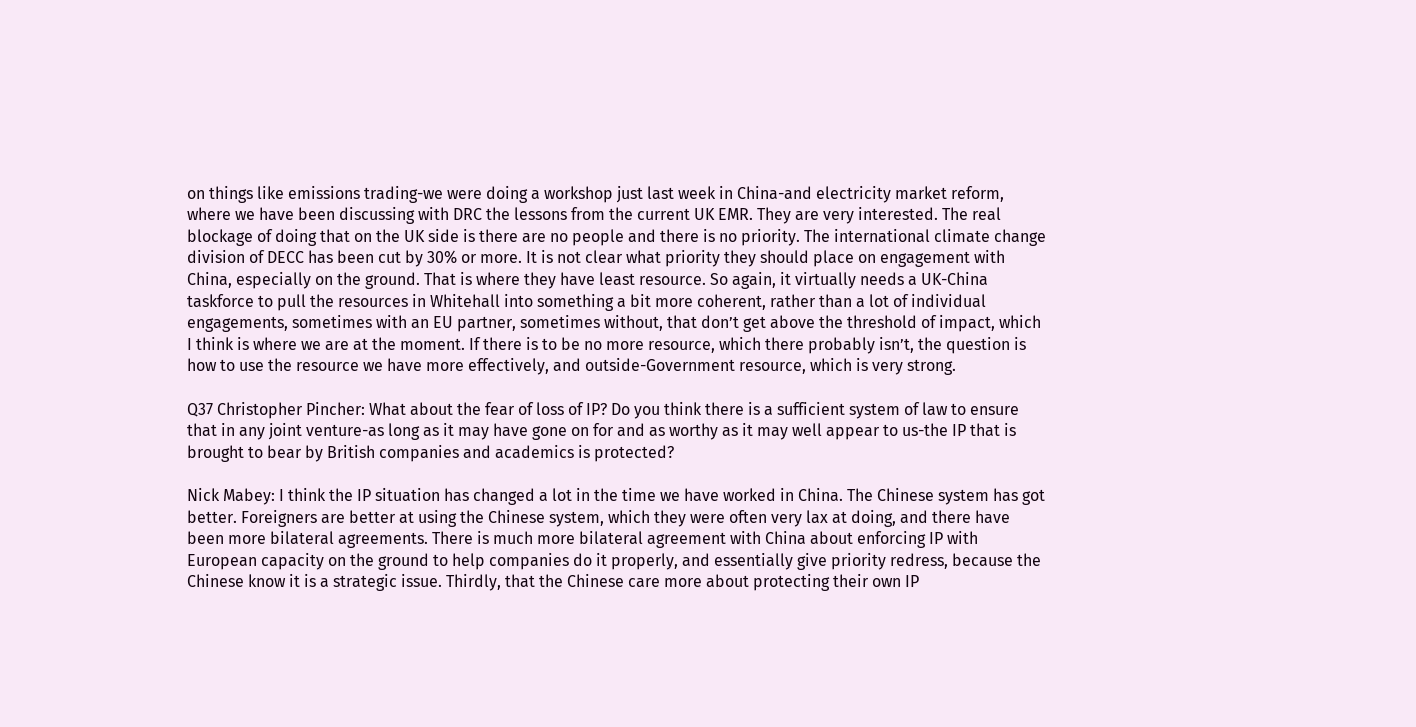on things like emissions trading-we were doing a workshop just last week in China-and electricity market reform, where we have been discussing with DRC the lessons from the current UK EMR. They are very interested. The real blockage of doing that on the UK side is there are no people and there is no priority. The international climate change division of DECC has been cut by 30% or more. It is not clear what priority they should place on engagement with China, especially on the ground. That is where they have least resource. So again, it virtually needs a UK-China taskforce to pull the resources in Whitehall into something a bit more coherent, rather than a lot of individual engagements, sometimes with an EU partner, sometimes without, that don’t get above the threshold of impact, which I think is where we are at the moment. If there is to be no more resource, which there probably isn’t, the question is how to use the resource we have more effectively, and outside-Government resource, which is very strong.

Q37 Christopher Pincher: What about the fear of loss of IP? Do you think there is a sufficient system of law to ensure that in any joint venture-as long as it may have gone on for and as worthy as it may well appear to us-the IP that is brought to bear by British companies and academics is protected?

Nick Mabey: I think the IP situation has changed a lot in the time we have worked in China. The Chinese system has got better. Foreigners are better at using the Chinese system, which they were often very lax at doing, and there have been more bilateral agreements. There is much more bilateral agreement with China about enforcing IP with European capacity on the ground to help companies do it properly, and essentially give priority redress, because the Chinese know it is a strategic issue. Thirdly, that the Chinese care more about protecting their own IP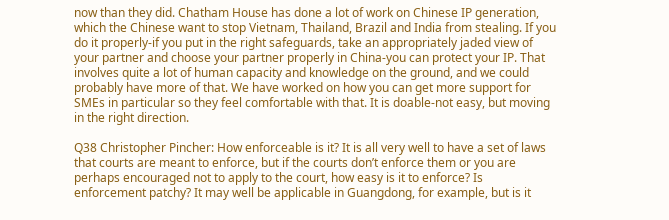now than they did. Chatham House has done a lot of work on Chinese IP generation, which the Chinese want to stop Vietnam, Thailand, Brazil and India from stealing. If you do it properly-if you put in the right safeguards, take an appropriately jaded view of your partner and choose your partner properly in China-you can protect your IP. That involves quite a lot of human capacity and knowledge on the ground, and we could probably have more of that. We have worked on how you can get more support for SMEs in particular so they feel comfortable with that. It is doable-not easy, but moving in the right direction.

Q38 Christopher Pincher: How enforceable is it? It is all very well to have a set of laws that courts are meant to enforce, but if the courts don’t enforce them or you are perhaps encouraged not to apply to the court, how easy is it to enforce? Is enforcement patchy? It may well be applicable in Guangdong, for example, but is it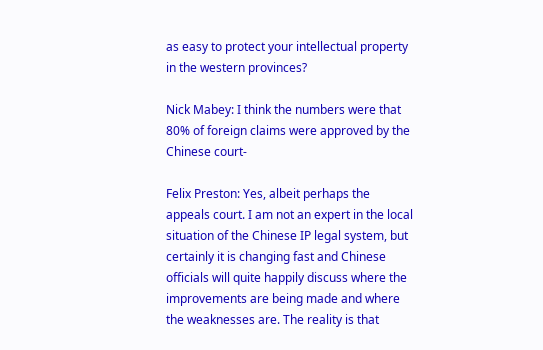as easy to protect your intellectual property in the western provinces?

Nick Mabey: I think the numbers were that 80% of foreign claims were approved by the Chinese court-

Felix Preston: Yes, albeit perhaps the appeals court. I am not an expert in the local situation of the Chinese IP legal system, but certainly it is changing fast and Chinese officials will quite happily discuss where the improvements are being made and where the weaknesses are. The reality is that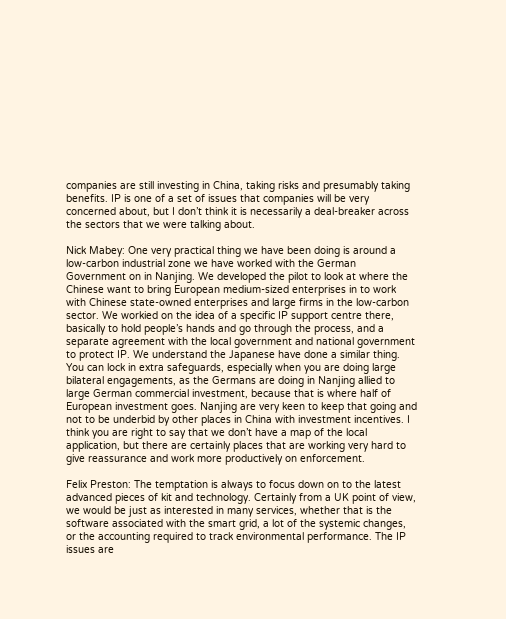companies are still investing in China, taking risks and presumably taking benefits. IP is one of a set of issues that companies will be very concerned about, but I don’t think it is necessarily a deal-breaker across the sectors that we were talking about.

Nick Mabey: One very practical thing we have been doing is around a low-carbon industrial zone we have worked with the German Government on in Nanjing. We developed the pilot to look at where the Chinese want to bring European medium-sized enterprises in to work with Chinese state-owned enterprises and large firms in the low-carbon sector. We workied on the idea of a specific IP support centre there, basically to hold people’s hands and go through the process, and a separate agreement with the local government and national government to protect IP. We understand the Japanese have done a similar thing. You can lock in extra safeguards, especially when you are doing large bilateral engagements, as the Germans are doing in Nanjing allied to large German commercial investment, because that is where half of European investment goes. Nanjing are very keen to keep that going and not to be underbid by other places in China with investment incentives. I think you are right to say that we don’t have a map of the local application, but there are certainly places that are working very hard to give reassurance and work more productively on enforcement.

Felix Preston: The temptation is always to focus down on to the latest advanced pieces of kit and technology. Certainly from a UK point of view, we would be just as interested in many services, whether that is the software associated with the smart grid, a lot of the systemic changes, or the accounting required to track environmental performance. The IP issues are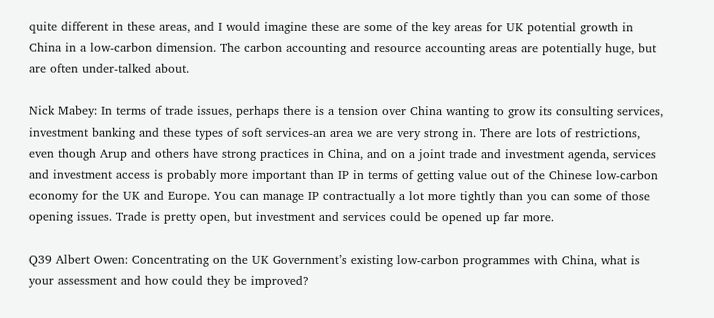quite different in these areas, and I would imagine these are some of the key areas for UK potential growth in China in a low-carbon dimension. The carbon accounting and resource accounting areas are potentially huge, but are often under-talked about.

Nick Mabey: In terms of trade issues, perhaps there is a tension over China wanting to grow its consulting services, investment banking and these types of soft services-an area we are very strong in. There are lots of restrictions, even though Arup and others have strong practices in China, and on a joint trade and investment agenda, services and investment access is probably more important than IP in terms of getting value out of the Chinese low-carbon economy for the UK and Europe. You can manage IP contractually a lot more tightly than you can some of those opening issues. Trade is pretty open, but investment and services could be opened up far more.

Q39 Albert Owen: Concentrating on the UK Government’s existing low-carbon programmes with China, what is your assessment and how could they be improved?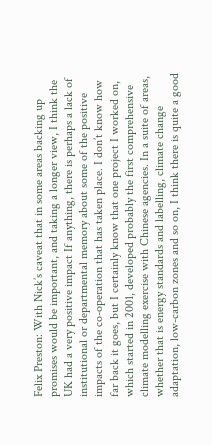Felix Preston: With Nick’s caveat that in some areas backing up promises would be important, and taking a longer view, I think the UK had a very positive impact If anything, there is perhaps a lack of institutional or departmental memory about some of the positive impacts of the co-operation that has taken place. I don’t know how far back it goes, but I certainly know that one project I worked on, which started in 2001, developed probably the first comprehensive climate modelling exercise with Chinese agencies. In a suite of areas, whether that is energy standards and labelling, climate change adaptation, low-carbon zones and so on, I think there is quite a good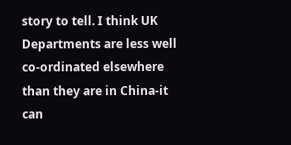story to tell. I think UK Departments are less well co-ordinated elsewhere than they are in China-it can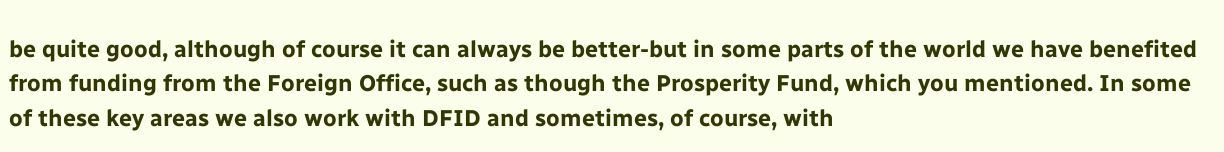be quite good, although of course it can always be better-but in some parts of the world we have benefited from funding from the Foreign Office, such as though the Prosperity Fund, which you mentioned. In some of these key areas we also work with DFID and sometimes, of course, with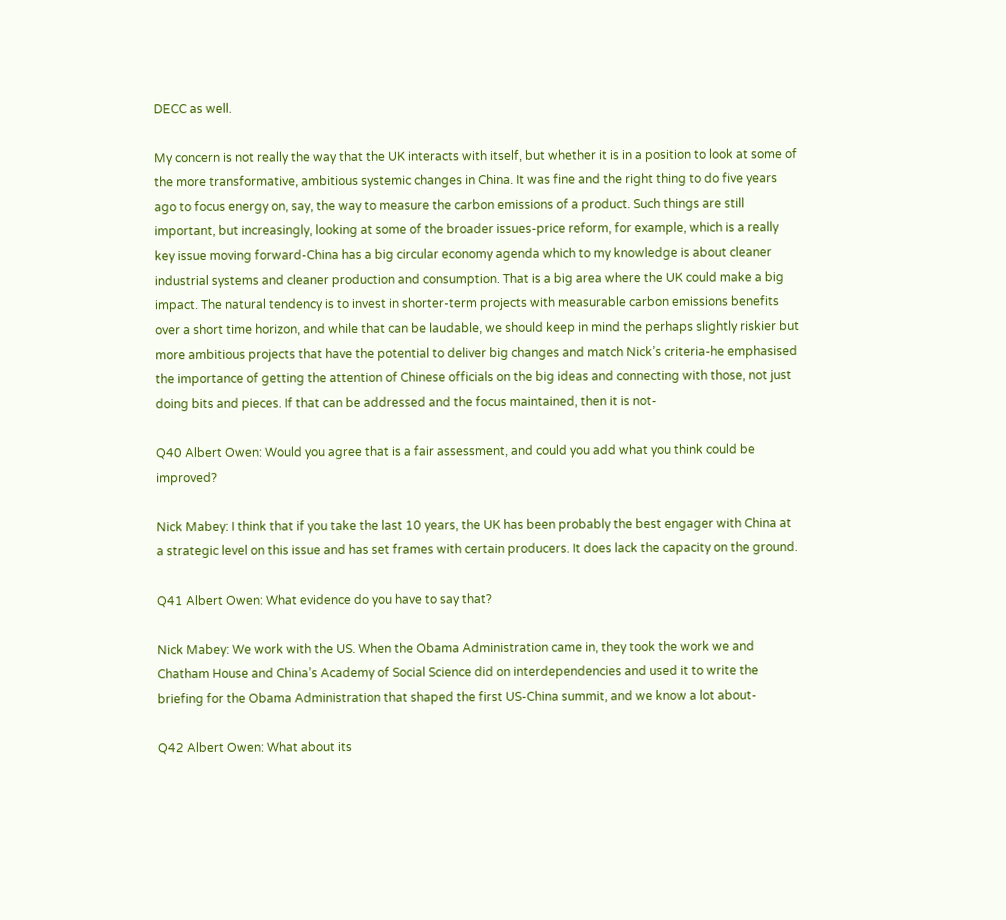DECC as well.

My concern is not really the way that the UK interacts with itself, but whether it is in a position to look at some of the more transformative, ambitious systemic changes in China. It was fine and the right thing to do five years ago to focus energy on, say, the way to measure the carbon emissions of a product. Such things are still important, but increasingly, looking at some of the broader issues-price reform, for example, which is a really key issue moving forward-China has a big circular economy agenda which to my knowledge is about cleaner industrial systems and cleaner production and consumption. That is a big area where the UK could make a big impact. The natural tendency is to invest in shorter-term projects with measurable carbon emissions benefits over a short time horizon, and while that can be laudable, we should keep in mind the perhaps slightly riskier but more ambitious projects that have the potential to deliver big changes and match Nick’s criteria-he emphasised the importance of getting the attention of Chinese officials on the big ideas and connecting with those, not just doing bits and pieces. If that can be addressed and the focus maintained, then it is not-

Q40 Albert Owen: Would you agree that is a fair assessment, and could you add what you think could be improved?

Nick Mabey: I think that if you take the last 10 years, the UK has been probably the best engager with China at a strategic level on this issue and has set frames with certain producers. It does lack the capacity on the ground.

Q41 Albert Owen: What evidence do you have to say that?

Nick Mabey: We work with the US. When the Obama Administration came in, they took the work we and Chatham House and China’s Academy of Social Science did on interdependencies and used it to write the briefing for the Obama Administration that shaped the first US-China summit, and we know a lot about-

Q42 Albert Owen: What about its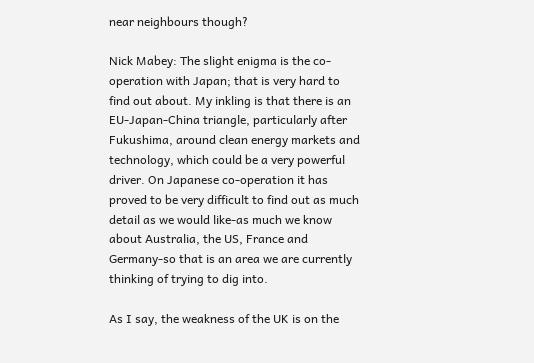near neighbours though?

Nick Mabey: The slight enigma is the co-operation with Japan; that is very hard to find out about. My inkling is that there is an EU-Japan-China triangle, particularly after Fukushima, around clean energy markets and technology, which could be a very powerful driver. On Japanese co-operation it has proved to be very difficult to find out as much detail as we would like-as much we know about Australia, the US, France and Germany-so that is an area we are currently thinking of trying to dig into.

As I say, the weakness of the UK is on the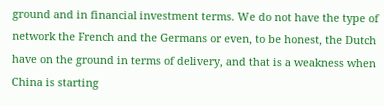ground and in financial investment terms. We do not have the type of network the French and the Germans or even, to be honest, the Dutch have on the ground in terms of delivery, and that is a weakness when China is starting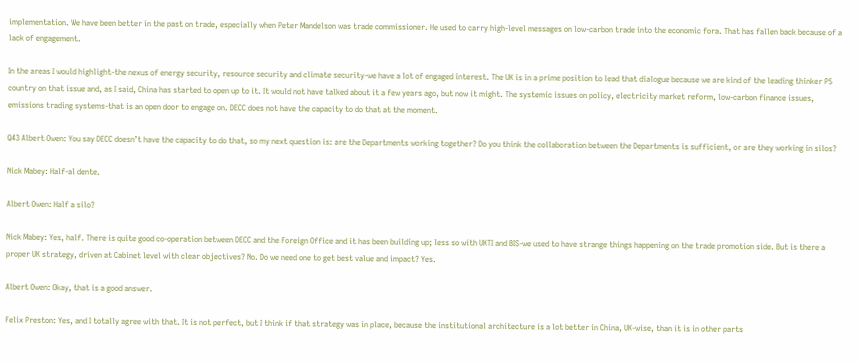implementation. We have been better in the past on trade, especially when Peter Mandelson was trade commissioner. He used to carry high-level messages on low-carbon trade into the economic fora. That has fallen back because of a lack of engagement.

In the areas I would highlight-the nexus of energy security, resource security and climate security-we have a lot of engaged interest. The UK is in a prime position to lead that dialogue because we are kind of the leading thinker P5 country on that issue and, as I said, China has started to open up to it. It would not have talked about it a few years ago, but now it might. The systemic issues on policy, electricity market reform, low-carbon finance issues, emissions trading systems-that is an open door to engage on. DECC does not have the capacity to do that at the moment.

Q43 Albert Owen: You say DECC doesn’t have the capacity to do that, so my next question is: are the Departments working together? Do you think the collaboration between the Departments is sufficient, or are they working in silos?

Nick Mabey: Half-al dente.

Albert Owen: Half a silo?

Nick Mabey: Yes, half. There is quite good co-operation between DECC and the Foreign Office and it has been building up; less so with UKTI and BIS-we used to have strange things happening on the trade promotion side. But is there a proper UK strategy, driven at Cabinet level with clear objectives? No. Do we need one to get best value and impact? Yes.

Albert Owen: Okay, that is a good answer.

Felix Preston: Yes, and I totally agree with that. It is not perfect, but I think if that strategy was in place, because the institutional architecture is a lot better in China, UK-wise, than it is in other parts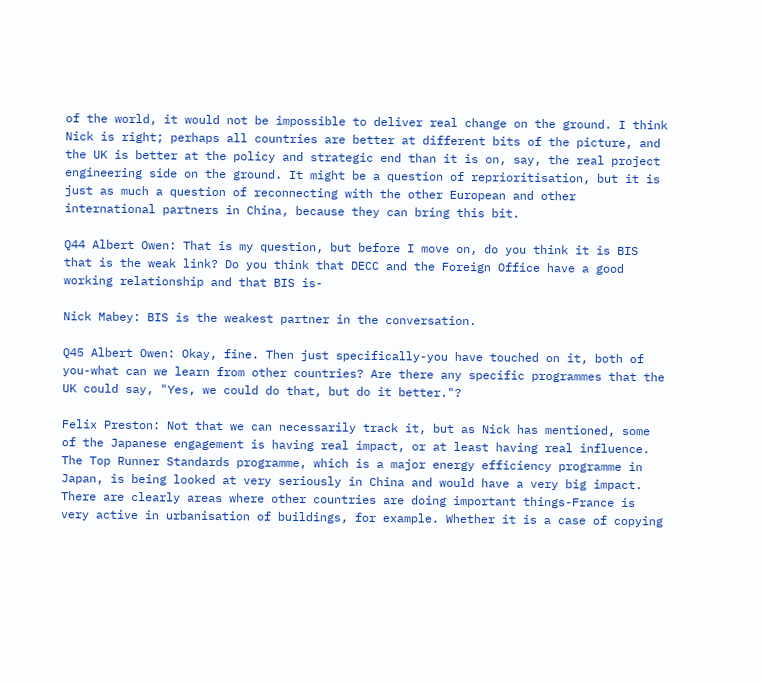of the world, it would not be impossible to deliver real change on the ground. I think Nick is right; perhaps all countries are better at different bits of the picture, and the UK is better at the policy and strategic end than it is on, say, the real project engineering side on the ground. It might be a question of reprioritisation, but it is just as much a question of reconnecting with the other European and other international partners in China, because they can bring this bit.

Q44 Albert Owen: That is my question, but before I move on, do you think it is BIS that is the weak link? Do you think that DECC and the Foreign Office have a good working relationship and that BIS is-

Nick Mabey: BIS is the weakest partner in the conversation.

Q45 Albert Owen: Okay, fine. Then just specifically-you have touched on it, both of you-what can we learn from other countries? Are there any specific programmes that the UK could say, "Yes, we could do that, but do it better."?

Felix Preston: Not that we can necessarily track it, but as Nick has mentioned, some of the Japanese engagement is having real impact, or at least having real influence. The Top Runner Standards programme, which is a major energy efficiency programme in Japan, is being looked at very seriously in China and would have a very big impact. There are clearly areas where other countries are doing important things-France is very active in urbanisation of buildings, for example. Whether it is a case of copying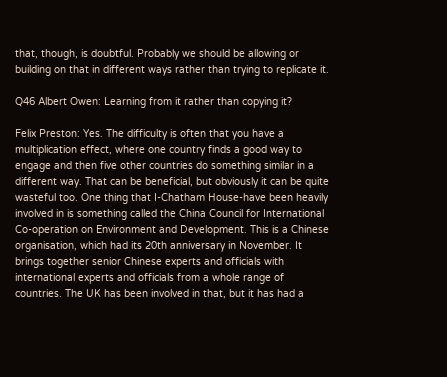that, though, is doubtful. Probably we should be allowing or building on that in different ways rather than trying to replicate it.

Q46 Albert Owen: Learning from it rather than copying it?

Felix Preston: Yes. The difficulty is often that you have a multiplication effect, where one country finds a good way to engage and then five other countries do something similar in a different way. That can be beneficial, but obviously it can be quite wasteful too. One thing that I-Chatham House-have been heavily involved in is something called the China Council for International Co-operation on Environment and Development. This is a Chinese organisation, which had its 20th anniversary in November. It brings together senior Chinese experts and officials with international experts and officials from a whole range of countries. The UK has been involved in that, but it has had a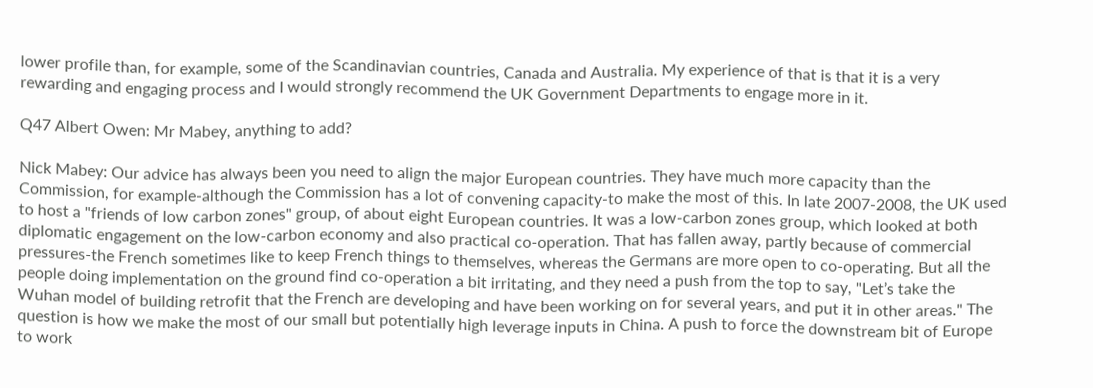lower profile than, for example, some of the Scandinavian countries, Canada and Australia. My experience of that is that it is a very rewarding and engaging process and I would strongly recommend the UK Government Departments to engage more in it.

Q47 Albert Owen: Mr Mabey, anything to add?

Nick Mabey: Our advice has always been you need to align the major European countries. They have much more capacity than the Commission, for example-although the Commission has a lot of convening capacity-to make the most of this. In late 2007-2008, the UK used to host a "friends of low carbon zones" group, of about eight European countries. It was a low-carbon zones group, which looked at both diplomatic engagement on the low-carbon economy and also practical co-operation. That has fallen away, partly because of commercial pressures-the French sometimes like to keep French things to themselves, whereas the Germans are more open to co-operating. But all the people doing implementation on the ground find co-operation a bit irritating, and they need a push from the top to say, "Let’s take the Wuhan model of building retrofit that the French are developing and have been working on for several years, and put it in other areas." The question is how we make the most of our small but potentially high leverage inputs in China. A push to force the downstream bit of Europe to work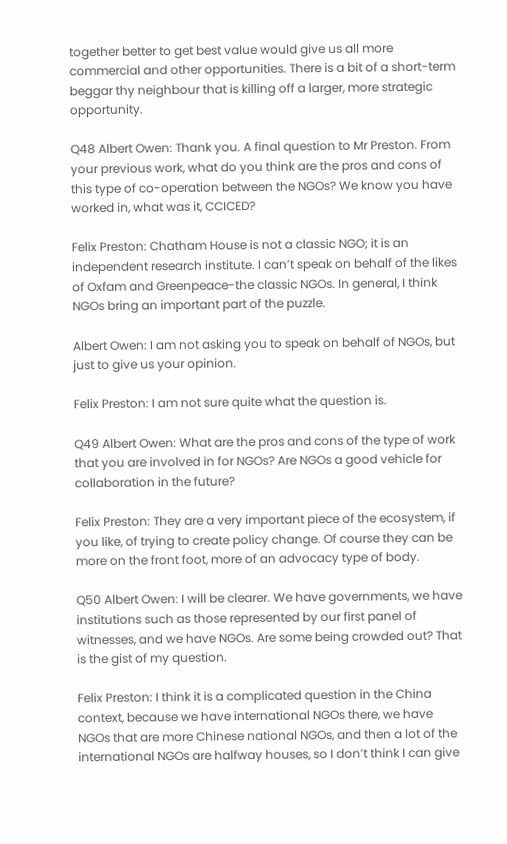together better to get best value would give us all more commercial and other opportunities. There is a bit of a short-term beggar thy neighbour that is killing off a larger, more strategic opportunity.

Q48 Albert Owen: Thank you. A final question to Mr Preston. From your previous work, what do you think are the pros and cons of this type of co-operation between the NGOs? We know you have worked in, what was it, CCICED?

Felix Preston: Chatham House is not a classic NGO; it is an independent research institute. I can’t speak on behalf of the likes of Oxfam and Greenpeace-the classic NGOs. In general, I think NGOs bring an important part of the puzzle.

Albert Owen: I am not asking you to speak on behalf of NGOs, but just to give us your opinion.

Felix Preston: I am not sure quite what the question is.

Q49 Albert Owen: What are the pros and cons of the type of work that you are involved in for NGOs? Are NGOs a good vehicle for collaboration in the future?

Felix Preston: They are a very important piece of the ecosystem, if you like, of trying to create policy change. Of course they can be more on the front foot, more of an advocacy type of body.

Q50 Albert Owen: I will be clearer. We have governments, we have institutions such as those represented by our first panel of witnesses, and we have NGOs. Are some being crowded out? That is the gist of my question.

Felix Preston: I think it is a complicated question in the China context, because we have international NGOs there, we have NGOs that are more Chinese national NGOs, and then a lot of the international NGOs are halfway houses, so I don’t think I can give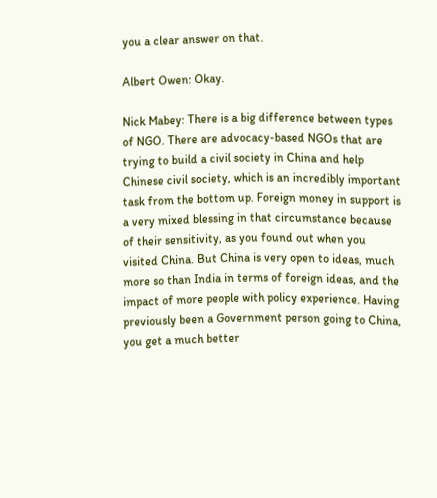you a clear answer on that.

Albert Owen: Okay.

Nick Mabey: There is a big difference between types of NGO. There are advocacy-based NGOs that are trying to build a civil society in China and help Chinese civil society, which is an incredibly important task from the bottom up. Foreign money in support is a very mixed blessing in that circumstance because of their sensitivity, as you found out when you visited China. But China is very open to ideas, much more so than India in terms of foreign ideas, and the impact of more people with policy experience. Having previously been a Government person going to China, you get a much better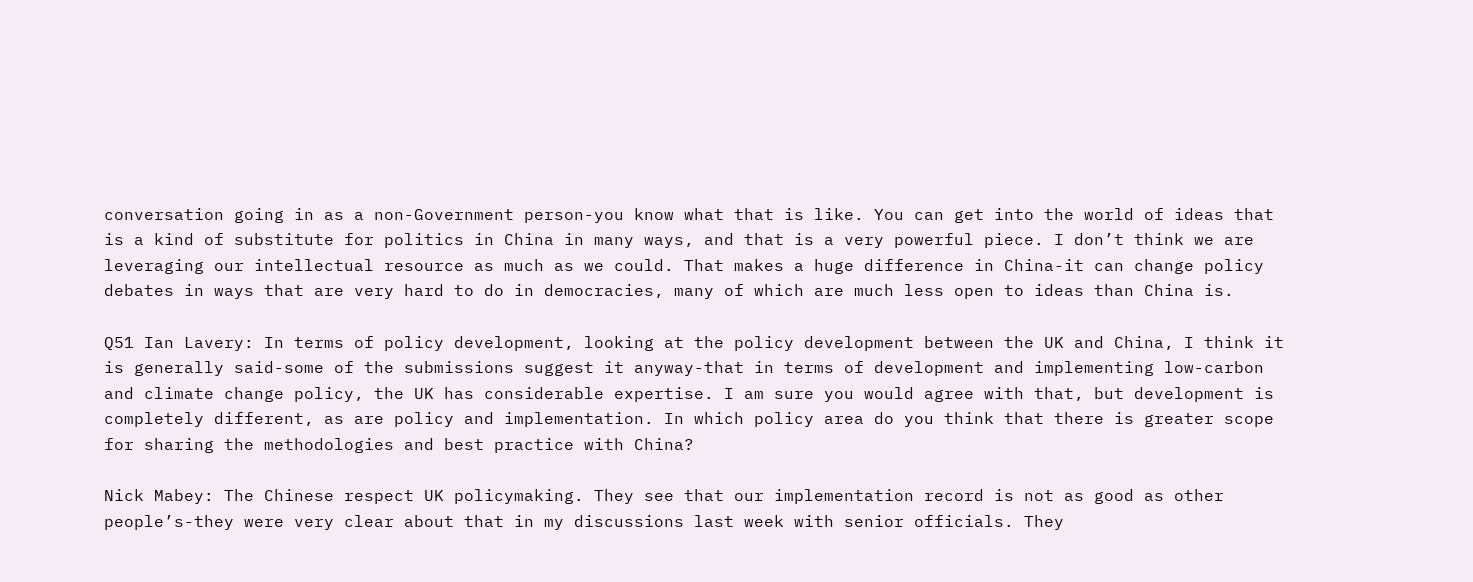conversation going in as a non-Government person-you know what that is like. You can get into the world of ideas that is a kind of substitute for politics in China in many ways, and that is a very powerful piece. I don’t think we are leveraging our intellectual resource as much as we could. That makes a huge difference in China-it can change policy debates in ways that are very hard to do in democracies, many of which are much less open to ideas than China is.

Q51 Ian Lavery: In terms of policy development, looking at the policy development between the UK and China, I think it is generally said-some of the submissions suggest it anyway-that in terms of development and implementing low-carbon and climate change policy, the UK has considerable expertise. I am sure you would agree with that, but development is completely different, as are policy and implementation. In which policy area do you think that there is greater scope for sharing the methodologies and best practice with China?

Nick Mabey: The Chinese respect UK policymaking. They see that our implementation record is not as good as other people’s-they were very clear about that in my discussions last week with senior officials. They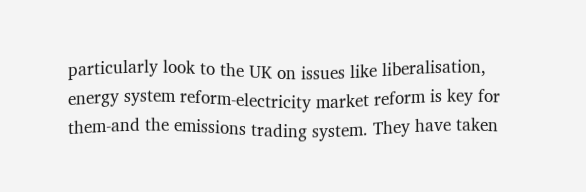particularly look to the UK on issues like liberalisation, energy system reform-electricity market reform is key for them-and the emissions trading system. They have taken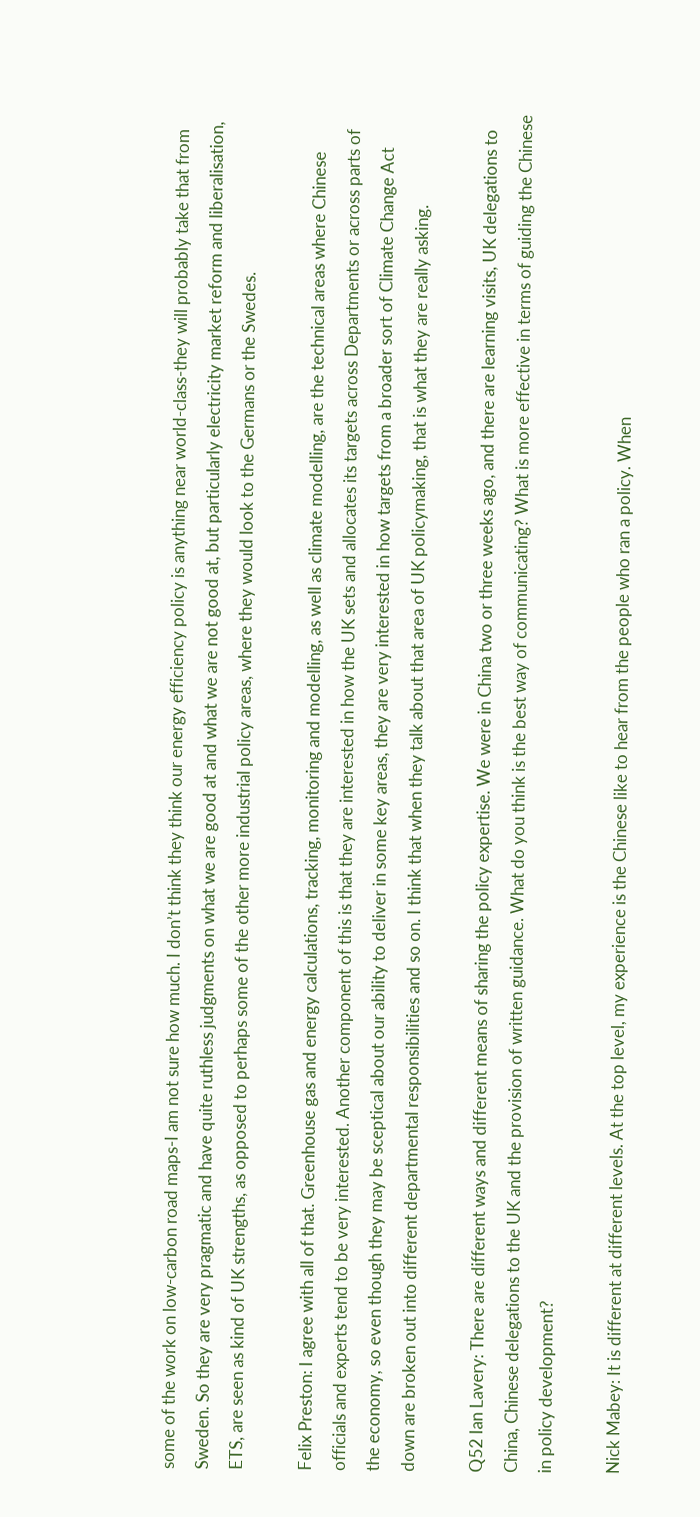some of the work on low-carbon road maps-I am not sure how much. I don’t think they think our energy efficiency policy is anything near world-class-they will probably take that from Sweden. So they are very pragmatic and have quite ruthless judgments on what we are good at and what we are not good at, but particularly electricity market reform and liberalisation, ETS, are seen as kind of UK strengths, as opposed to perhaps some of the other more industrial policy areas, where they would look to the Germans or the Swedes.

Felix Preston: I agree with all of that. Greenhouse gas and energy calculations, tracking, monitoring and modelling, as well as climate modelling, are the technical areas where Chinese officials and experts tend to be very interested. Another component of this is that they are interested in how the UK sets and allocates its targets across Departments or across parts of the economy, so even though they may be sceptical about our ability to deliver in some key areas, they are very interested in how targets from a broader sort of Climate Change Act down are broken out into different departmental responsibilities and so on. I think that when they talk about that area of UK policymaking, that is what they are really asking.

Q52 Ian Lavery: There are different ways and different means of sharing the policy expertise. We were in China two or three weeks ago, and there are learning visits, UK delegations to China, Chinese delegations to the UK and the provision of written guidance. What do you think is the best way of communicating? What is more effective in terms of guiding the Chinese in policy development?

Nick Mabey: It is different at different levels. At the top level, my experience is the Chinese like to hear from the people who ran a policy. When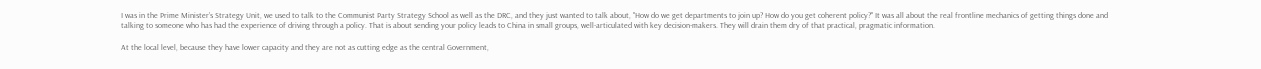I was in the Prime Minister’s Strategy Unit, we used to talk to the Communist Party Strategy School as well as the DRC, and they just wanted to talk about, "How do we get departments to join up? How do you get coherent policy?" It was all about the real frontline mechanics of getting things done and talking to someone who has had the experience of driving through a policy. That is about sending your policy leads to China in small groups, well-articulated with key decision-makers. They will drain them dry of that practical, pragmatic information.

At the local level, because they have lower capacity and they are not as cutting edge as the central Government,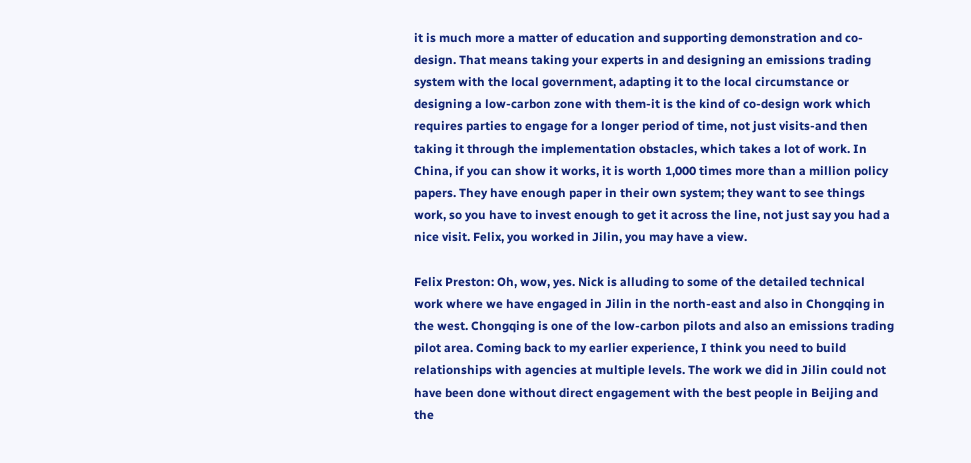it is much more a matter of education and supporting demonstration and co-design. That means taking your experts in and designing an emissions trading system with the local government, adapting it to the local circumstance or designing a low-carbon zone with them-it is the kind of co-design work which requires parties to engage for a longer period of time, not just visits-and then taking it through the implementation obstacles, which takes a lot of work. In China, if you can show it works, it is worth 1,000 times more than a million policy papers. They have enough paper in their own system; they want to see things work, so you have to invest enough to get it across the line, not just say you had a nice visit. Felix, you worked in Jilin, you may have a view.

Felix Preston: Oh, wow, yes. Nick is alluding to some of the detailed technical work where we have engaged in Jilin in the north-east and also in Chongqing in the west. Chongqing is one of the low-carbon pilots and also an emissions trading pilot area. Coming back to my earlier experience, I think you need to build relationships with agencies at multiple levels. The work we did in Jilin could not have been done without direct engagement with the best people in Beijing and the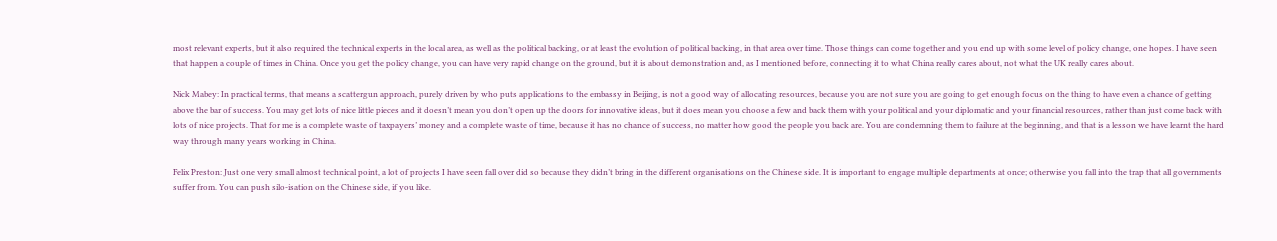most relevant experts, but it also required the technical experts in the local area, as well as the political backing, or at least the evolution of political backing, in that area over time. Those things can come together and you end up with some level of policy change, one hopes. I have seen that happen a couple of times in China. Once you get the policy change, you can have very rapid change on the ground, but it is about demonstration and, as I mentioned before, connecting it to what China really cares about, not what the UK really cares about.

Nick Mabey: In practical terms, that means a scattergun approach, purely driven by who puts applications to the embassy in Beijing, is not a good way of allocating resources, because you are not sure you are going to get enough focus on the thing to have even a chance of getting above the bar of success. You may get lots of nice little pieces and it doesn’t mean you don’t open up the doors for innovative ideas, but it does mean you choose a few and back them with your political and your diplomatic and your financial resources, rather than just come back with lots of nice projects. That for me is a complete waste of taxpayers’ money and a complete waste of time, because it has no chance of success, no matter how good the people you back are. You are condemning them to failure at the beginning, and that is a lesson we have learnt the hard way through many years working in China.

Felix Preston: Just one very small almost technical point, a lot of projects I have seen fall over did so because they didn’t bring in the different organisations on the Chinese side. It is important to engage multiple departments at once; otherwise you fall into the trap that all governments suffer from. You can push silo-isation on the Chinese side, if you like.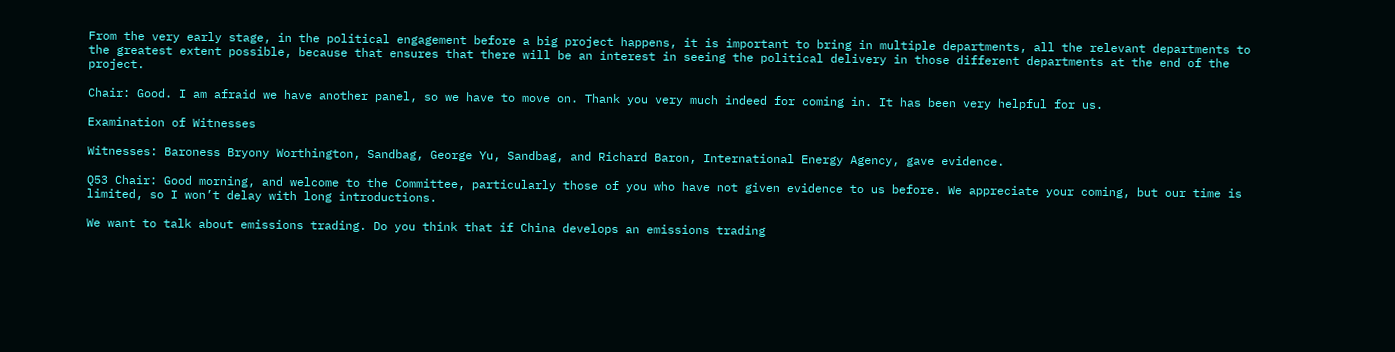From the very early stage, in the political engagement before a big project happens, it is important to bring in multiple departments, all the relevant departments to the greatest extent possible, because that ensures that there will be an interest in seeing the political delivery in those different departments at the end of the project.

Chair: Good. I am afraid we have another panel, so we have to move on. Thank you very much indeed for coming in. It has been very helpful for us.

Examination of Witnesses

Witnesses: Baroness Bryony Worthington, Sandbag, George Yu, Sandbag, and Richard Baron, International Energy Agency, gave evidence.

Q53 Chair: Good morning, and welcome to the Committee, particularly those of you who have not given evidence to us before. We appreciate your coming, but our time is limited, so I won’t delay with long introductions.

We want to talk about emissions trading. Do you think that if China develops an emissions trading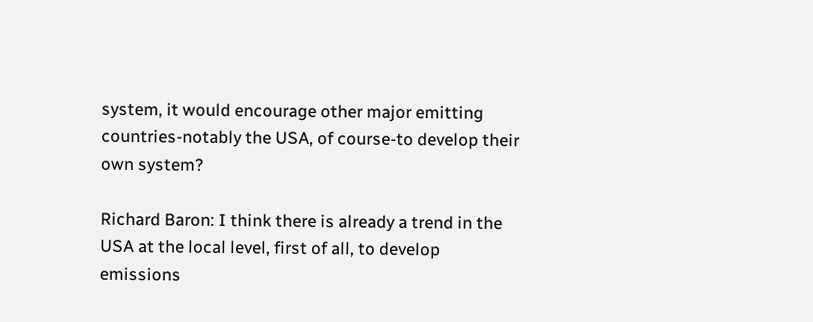system, it would encourage other major emitting countries-notably the USA, of course-to develop their own system?

Richard Baron: I think there is already a trend in the USA at the local level, first of all, to develop emissions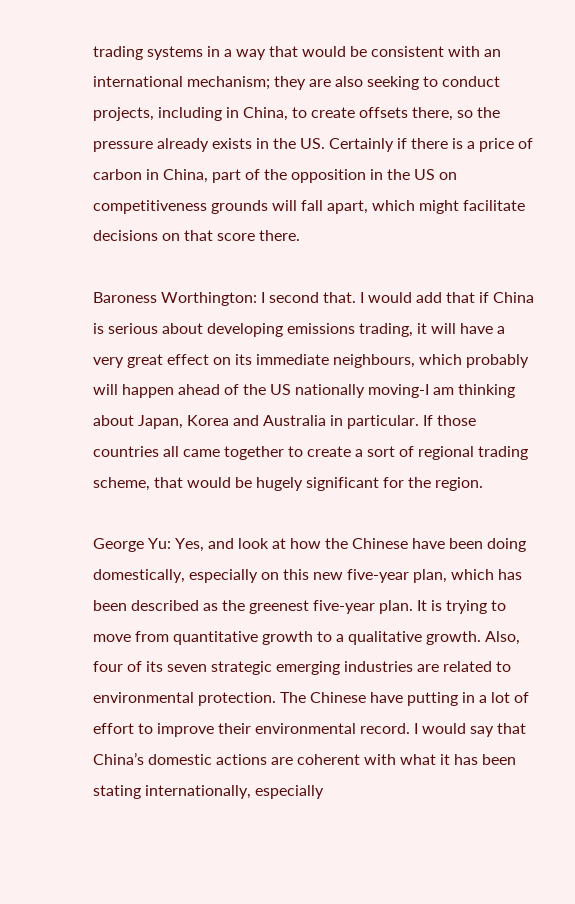trading systems in a way that would be consistent with an international mechanism; they are also seeking to conduct projects, including in China, to create offsets there, so the pressure already exists in the US. Certainly if there is a price of carbon in China, part of the opposition in the US on competitiveness grounds will fall apart, which might facilitate decisions on that score there.

Baroness Worthington: I second that. I would add that if China is serious about developing emissions trading, it will have a very great effect on its immediate neighbours, which probably will happen ahead of the US nationally moving-I am thinking about Japan, Korea and Australia in particular. If those countries all came together to create a sort of regional trading scheme, that would be hugely significant for the region.

George Yu: Yes, and look at how the Chinese have been doing domestically, especially on this new five-year plan, which has been described as the greenest five-year plan. It is trying to move from quantitative growth to a qualitative growth. Also, four of its seven strategic emerging industries are related to environmental protection. The Chinese have putting in a lot of effort to improve their environmental record. I would say that China’s domestic actions are coherent with what it has been stating internationally, especially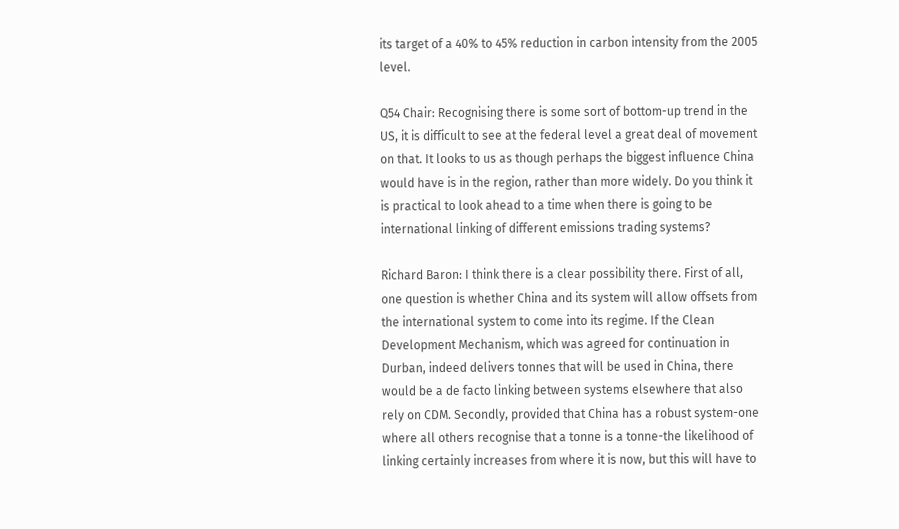its target of a 40% to 45% reduction in carbon intensity from the 2005 level.

Q54 Chair: Recognising there is some sort of bottom-up trend in the US, it is difficult to see at the federal level a great deal of movement on that. It looks to us as though perhaps the biggest influence China would have is in the region, rather than more widely. Do you think it is practical to look ahead to a time when there is going to be international linking of different emissions trading systems?

Richard Baron: I think there is a clear possibility there. First of all, one question is whether China and its system will allow offsets from the international system to come into its regime. If the Clean Development Mechanism, which was agreed for continuation in Durban, indeed delivers tonnes that will be used in China, there would be a de facto linking between systems elsewhere that also rely on CDM. Secondly, provided that China has a robust system-one where all others recognise that a tonne is a tonne-the likelihood of linking certainly increases from where it is now, but this will have to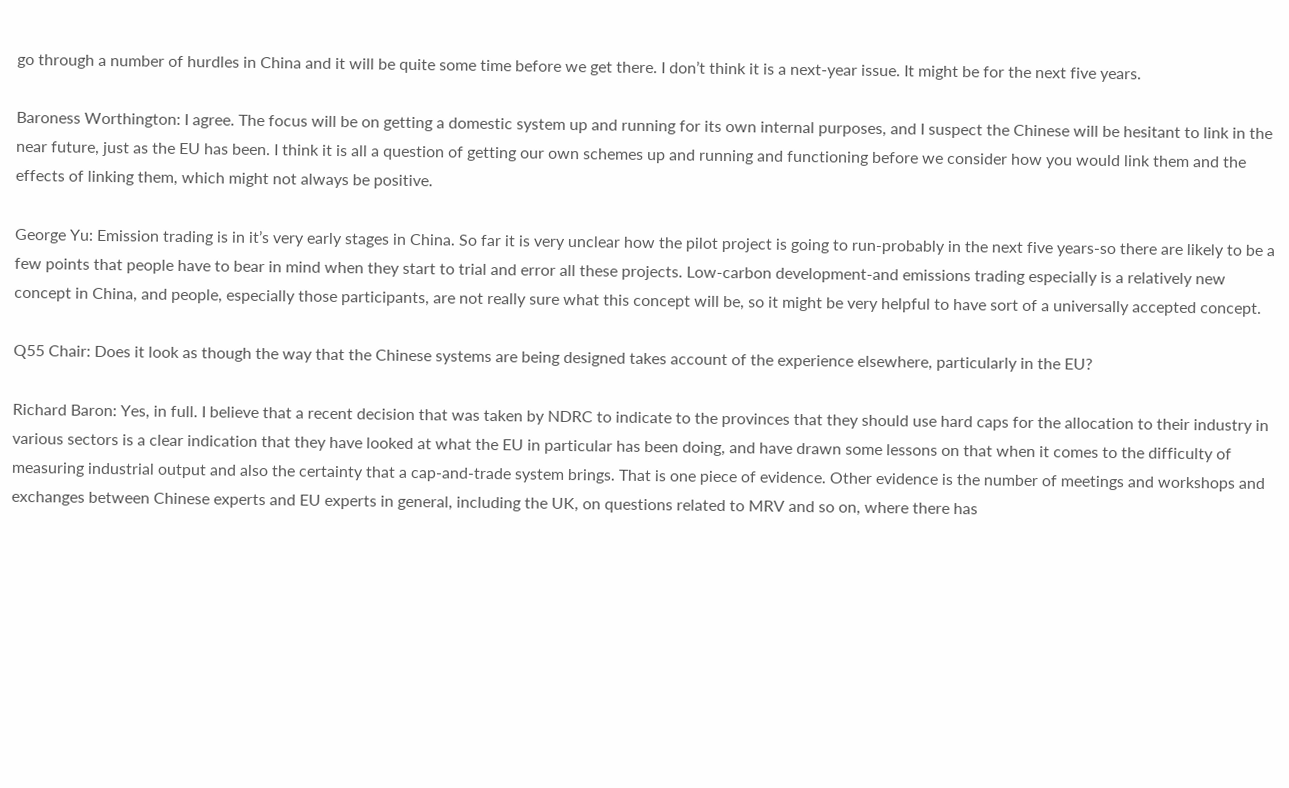go through a number of hurdles in China and it will be quite some time before we get there. I don’t think it is a next-year issue. It might be for the next five years.

Baroness Worthington: I agree. The focus will be on getting a domestic system up and running for its own internal purposes, and I suspect the Chinese will be hesitant to link in the near future, just as the EU has been. I think it is all a question of getting our own schemes up and running and functioning before we consider how you would link them and the effects of linking them, which might not always be positive.

George Yu: Emission trading is in it’s very early stages in China. So far it is very unclear how the pilot project is going to run-probably in the next five years-so there are likely to be a few points that people have to bear in mind when they start to trial and error all these projects. Low-carbon development-and emissions trading especially is a relatively new concept in China, and people, especially those participants, are not really sure what this concept will be, so it might be very helpful to have sort of a universally accepted concept.

Q55 Chair: Does it look as though the way that the Chinese systems are being designed takes account of the experience elsewhere, particularly in the EU?

Richard Baron: Yes, in full. I believe that a recent decision that was taken by NDRC to indicate to the provinces that they should use hard caps for the allocation to their industry in various sectors is a clear indication that they have looked at what the EU in particular has been doing, and have drawn some lessons on that when it comes to the difficulty of measuring industrial output and also the certainty that a cap-and-trade system brings. That is one piece of evidence. Other evidence is the number of meetings and workshops and exchanges between Chinese experts and EU experts in general, including the UK, on questions related to MRV and so on, where there has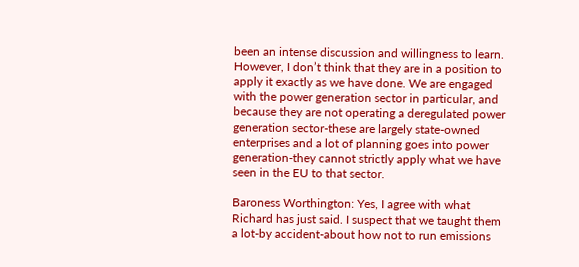been an intense discussion and willingness to learn. However, I don’t think that they are in a position to apply it exactly as we have done. We are engaged with the power generation sector in particular, and because they are not operating a deregulated power generation sector-these are largely state-owned enterprises and a lot of planning goes into power generation-they cannot strictly apply what we have seen in the EU to that sector.

Baroness Worthington: Yes, I agree with what Richard has just said. I suspect that we taught them a lot-by accident-about how not to run emissions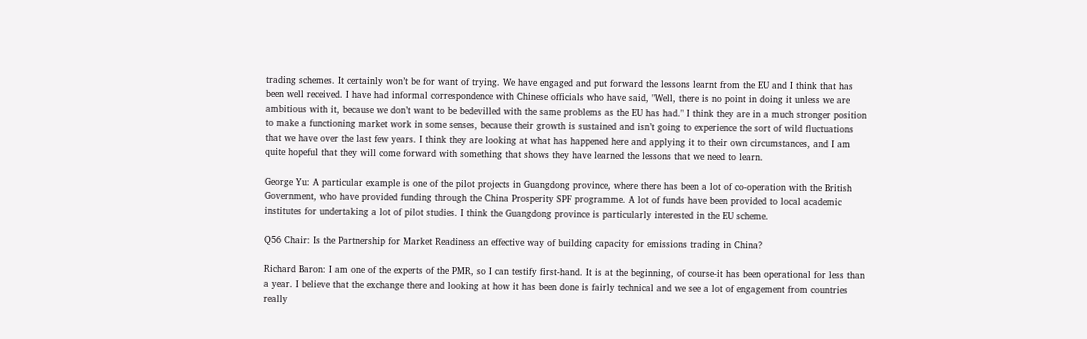trading schemes. It certainly won’t be for want of trying. We have engaged and put forward the lessons learnt from the EU and I think that has been well received. I have had informal correspondence with Chinese officials who have said, "Well, there is no point in doing it unless we are ambitious with it, because we don’t want to be bedevilled with the same problems as the EU has had." I think they are in a much stronger position to make a functioning market work in some senses, because their growth is sustained and isn’t going to experience the sort of wild fluctuations that we have over the last few years. I think they are looking at what has happened here and applying it to their own circumstances, and I am quite hopeful that they will come forward with something that shows they have learned the lessons that we need to learn.

George Yu: A particular example is one of the pilot projects in Guangdong province, where there has been a lot of co-operation with the British Government, who have provided funding through the China Prosperity SPF programme. A lot of funds have been provided to local academic institutes for undertaking a lot of pilot studies. I think the Guangdong province is particularly interested in the EU scheme.

Q56 Chair: Is the Partnership for Market Readiness an effective way of building capacity for emissions trading in China?

Richard Baron: I am one of the experts of the PMR, so I can testify first-hand. It is at the beginning, of course-it has been operational for less than a year. I believe that the exchange there and looking at how it has been done is fairly technical and we see a lot of engagement from countries really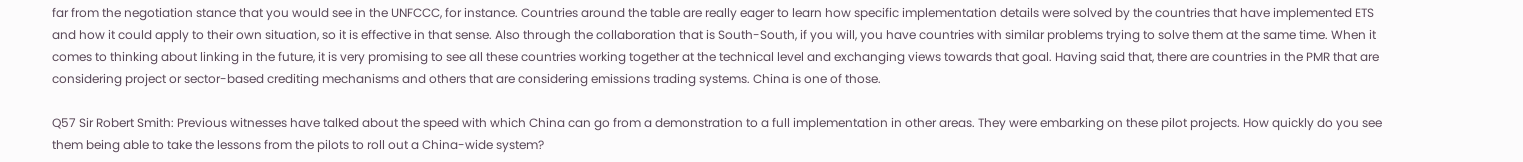far from the negotiation stance that you would see in the UNFCCC, for instance. Countries around the table are really eager to learn how specific implementation details were solved by the countries that have implemented ETS and how it could apply to their own situation, so it is effective in that sense. Also through the collaboration that is South-South, if you will, you have countries with similar problems trying to solve them at the same time. When it comes to thinking about linking in the future, it is very promising to see all these countries working together at the technical level and exchanging views towards that goal. Having said that, there are countries in the PMR that are considering project or sector-based crediting mechanisms and others that are considering emissions trading systems. China is one of those.

Q57 Sir Robert Smith: Previous witnesses have talked about the speed with which China can go from a demonstration to a full implementation in other areas. They were embarking on these pilot projects. How quickly do you see them being able to take the lessons from the pilots to roll out a China-wide system?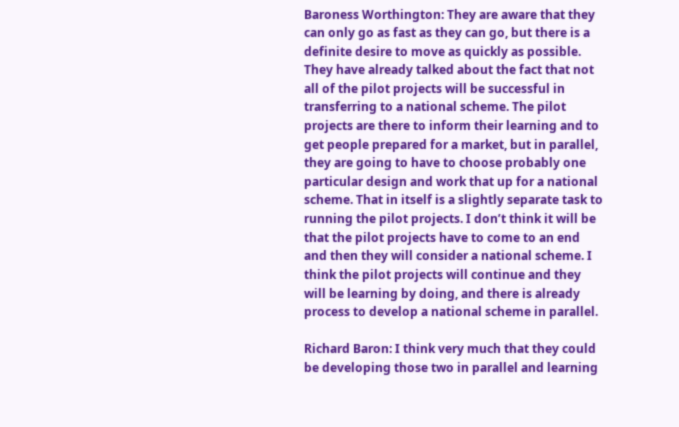Baroness Worthington: They are aware that they can only go as fast as they can go, but there is a definite desire to move as quickly as possible. They have already talked about the fact that not all of the pilot projects will be successful in transferring to a national scheme. The pilot projects are there to inform their learning and to get people prepared for a market, but in parallel, they are going to have to choose probably one particular design and work that up for a national scheme. That in itself is a slightly separate task to running the pilot projects. I don’t think it will be that the pilot projects have to come to an end and then they will consider a national scheme. I think the pilot projects will continue and they will be learning by doing, and there is already process to develop a national scheme in parallel.

Richard Baron: I think very much that they could be developing those two in parallel and learning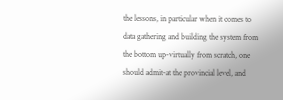the lessons, in particular when it comes to data gathering and building the system from the bottom up-virtually from scratch, one should admit-at the provincial level, and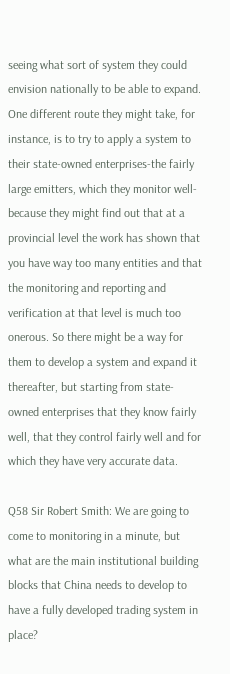seeing what sort of system they could envision nationally to be able to expand. One different route they might take, for instance, is to try to apply a system to their state-owned enterprises-the fairly large emitters, which they monitor well-because they might find out that at a provincial level the work has shown that you have way too many entities and that the monitoring and reporting and verification at that level is much too onerous. So there might be a way for them to develop a system and expand it thereafter, but starting from state-owned enterprises that they know fairly well, that they control fairly well and for which they have very accurate data.

Q58 Sir Robert Smith: We are going to come to monitoring in a minute, but what are the main institutional building blocks that China needs to develop to have a fully developed trading system in place?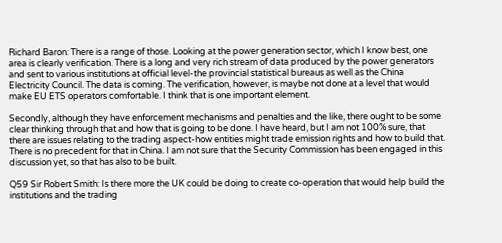Richard Baron: There is a range of those. Looking at the power generation sector, which I know best, one area is clearly verification. There is a long and very rich stream of data produced by the power generators and sent to various institutions at official level-the provincial statistical bureaus as well as the China Electricity Council. The data is coming. The verification, however, is maybe not done at a level that would make EU ETS operators comfortable. I think that is one important element.

Secondly, although they have enforcement mechanisms and penalties and the like, there ought to be some clear thinking through that and how that is going to be done. I have heard, but I am not 100% sure, that there are issues relating to the trading aspect-how entities might trade emission rights and how to build that. There is no precedent for that in China. I am not sure that the Security Commission has been engaged in this discussion yet, so that has also to be built.

Q59 Sir Robert Smith: Is there more the UK could be doing to create co-operation that would help build the institutions and the trading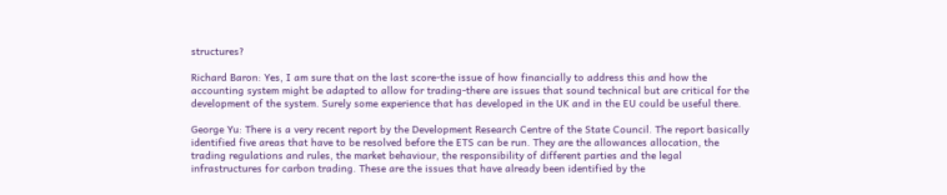structures?

Richard Baron: Yes, I am sure that on the last score-the issue of how financially to address this and how the accounting system might be adapted to allow for trading-there are issues that sound technical but are critical for the development of the system. Surely some experience that has developed in the UK and in the EU could be useful there.

George Yu: There is a very recent report by the Development Research Centre of the State Council. The report basically identified five areas that have to be resolved before the ETS can be run. They are the allowances allocation, the trading regulations and rules, the market behaviour, the responsibility of different parties and the legal infrastructures for carbon trading. These are the issues that have already been identified by the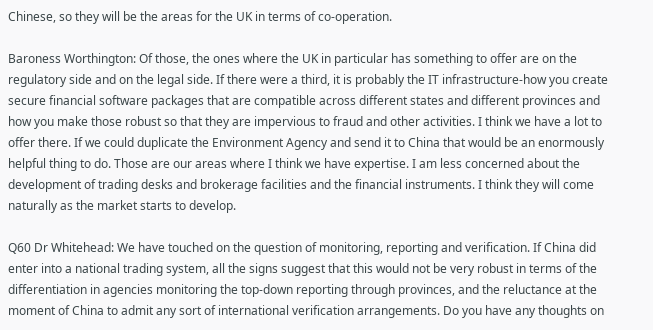Chinese, so they will be the areas for the UK in terms of co-operation.

Baroness Worthington: Of those, the ones where the UK in particular has something to offer are on the regulatory side and on the legal side. If there were a third, it is probably the IT infrastructure-how you create secure financial software packages that are compatible across different states and different provinces and how you make those robust so that they are impervious to fraud and other activities. I think we have a lot to offer there. If we could duplicate the Environment Agency and send it to China that would be an enormously helpful thing to do. Those are our areas where I think we have expertise. I am less concerned about the development of trading desks and brokerage facilities and the financial instruments. I think they will come naturally as the market starts to develop.

Q60 Dr Whitehead: We have touched on the question of monitoring, reporting and verification. If China did enter into a national trading system, all the signs suggest that this would not be very robust in terms of the differentiation in agencies monitoring the top-down reporting through provinces, and the reluctance at the moment of China to admit any sort of international verification arrangements. Do you have any thoughts on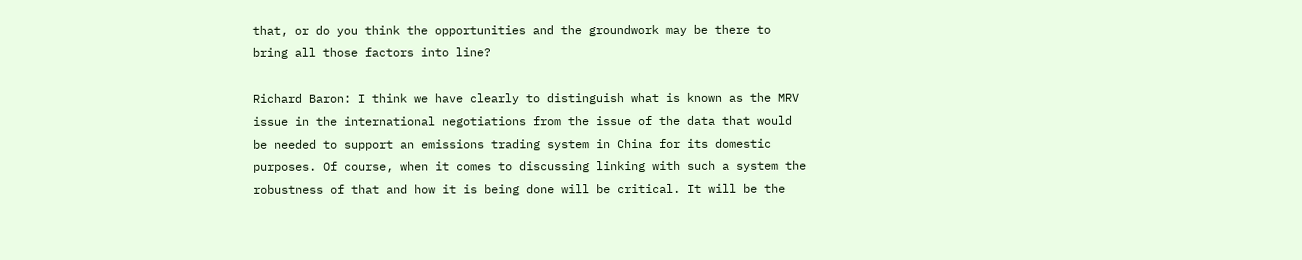that, or do you think the opportunities and the groundwork may be there to bring all those factors into line?

Richard Baron: I think we have clearly to distinguish what is known as the MRV issue in the international negotiations from the issue of the data that would be needed to support an emissions trading system in China for its domestic purposes. Of course, when it comes to discussing linking with such a system the robustness of that and how it is being done will be critical. It will be the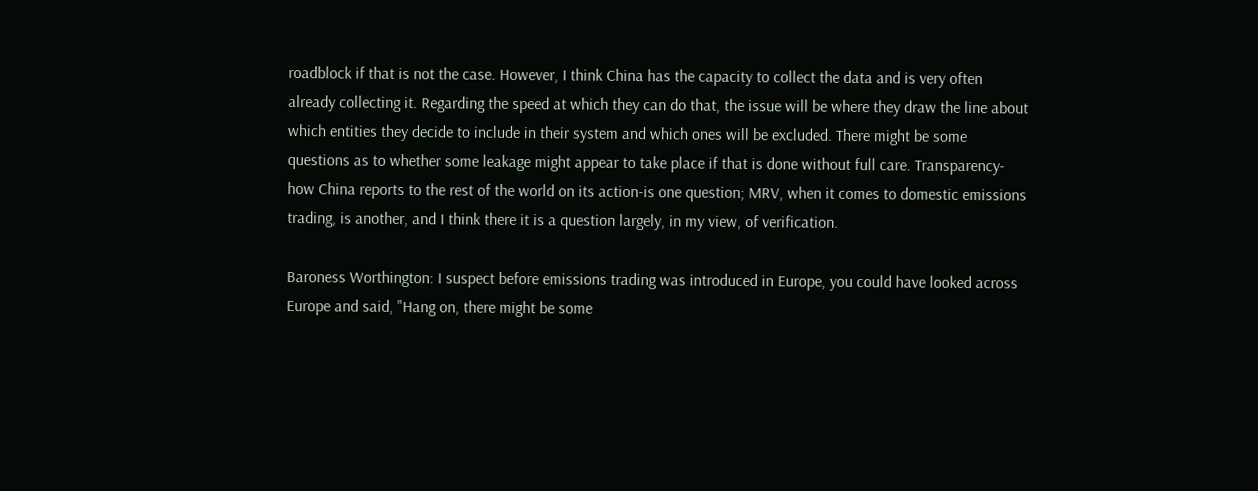roadblock if that is not the case. However, I think China has the capacity to collect the data and is very often already collecting it. Regarding the speed at which they can do that, the issue will be where they draw the line about which entities they decide to include in their system and which ones will be excluded. There might be some questions as to whether some leakage might appear to take place if that is done without full care. Transparency-how China reports to the rest of the world on its action-is one question; MRV, when it comes to domestic emissions trading, is another, and I think there it is a question largely, in my view, of verification.

Baroness Worthington: I suspect before emissions trading was introduced in Europe, you could have looked across Europe and said, "Hang on, there might be some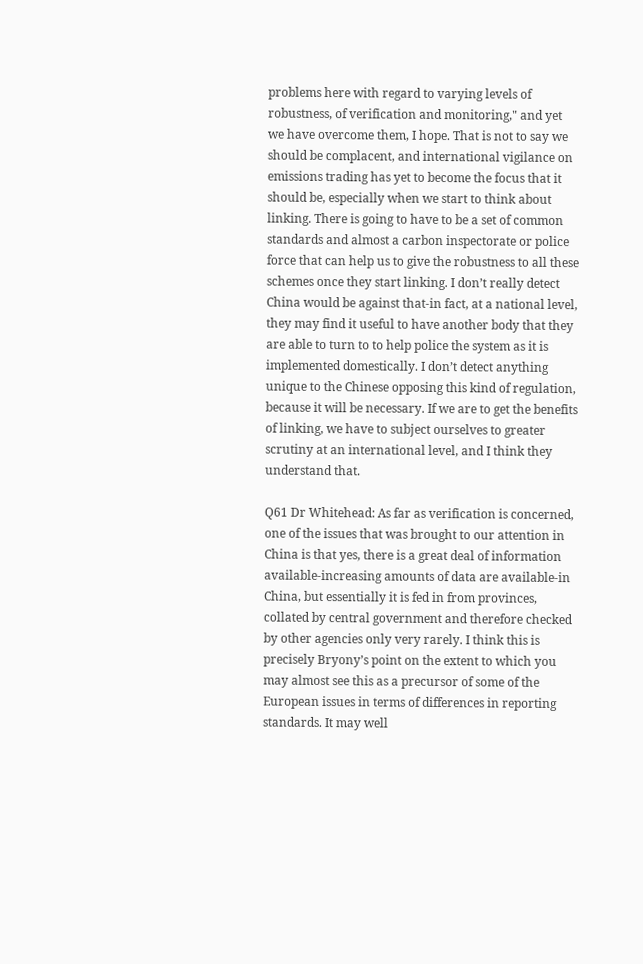problems here with regard to varying levels of robustness, of verification and monitoring," and yet we have overcome them, I hope. That is not to say we should be complacent, and international vigilance on emissions trading has yet to become the focus that it should be, especially when we start to think about linking. There is going to have to be a set of common standards and almost a carbon inspectorate or police force that can help us to give the robustness to all these schemes once they start linking. I don’t really detect China would be against that-in fact, at a national level, they may find it useful to have another body that they are able to turn to to help police the system as it is implemented domestically. I don’t detect anything unique to the Chinese opposing this kind of regulation, because it will be necessary. If we are to get the benefits of linking, we have to subject ourselves to greater scrutiny at an international level, and I think they understand that.

Q61 Dr Whitehead: As far as verification is concerned, one of the issues that was brought to our attention in China is that yes, there is a great deal of information available-increasing amounts of data are available-in China, but essentially it is fed in from provinces, collated by central government and therefore checked by other agencies only very rarely. I think this is precisely Bryony’s point on the extent to which you may almost see this as a precursor of some of the European issues in terms of differences in reporting standards. It may well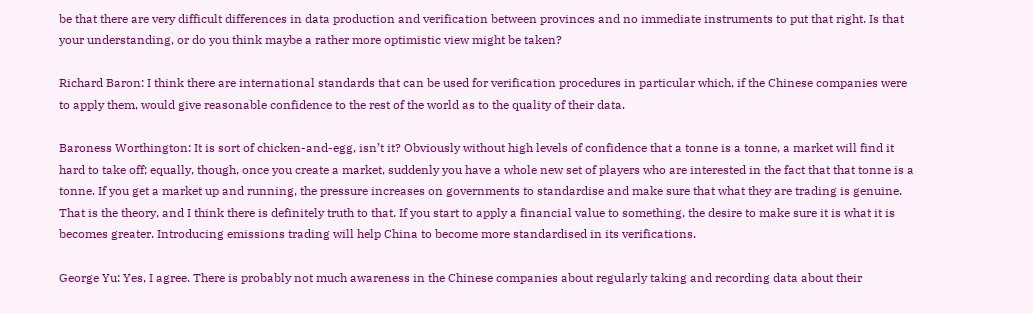be that there are very difficult differences in data production and verification between provinces and no immediate instruments to put that right. Is that your understanding, or do you think maybe a rather more optimistic view might be taken?

Richard Baron: I think there are international standards that can be used for verification procedures in particular which, if the Chinese companies were to apply them, would give reasonable confidence to the rest of the world as to the quality of their data.

Baroness Worthington: It is sort of chicken-and-egg, isn’t it? Obviously without high levels of confidence that a tonne is a tonne, a market will find it hard to take off; equally, though, once you create a market, suddenly you have a whole new set of players who are interested in the fact that that tonne is a tonne. If you get a market up and running, the pressure increases on governments to standardise and make sure that what they are trading is genuine. That is the theory, and I think there is definitely truth to that. If you start to apply a financial value to something, the desire to make sure it is what it is becomes greater. Introducing emissions trading will help China to become more standardised in its verifications.

George Yu: Yes, I agree. There is probably not much awareness in the Chinese companies about regularly taking and recording data about their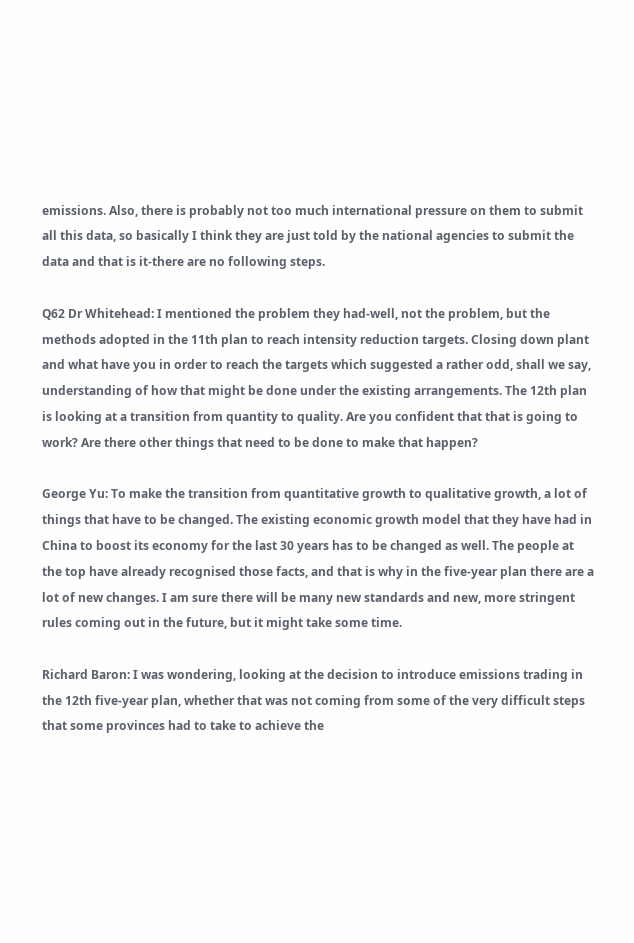emissions. Also, there is probably not too much international pressure on them to submit all this data, so basically I think they are just told by the national agencies to submit the data and that is it-there are no following steps.

Q62 Dr Whitehead: I mentioned the problem they had-well, not the problem, but the methods adopted in the 11th plan to reach intensity reduction targets. Closing down plant and what have you in order to reach the targets which suggested a rather odd, shall we say, understanding of how that might be done under the existing arrangements. The 12th plan is looking at a transition from quantity to quality. Are you confident that that is going to work? Are there other things that need to be done to make that happen?

George Yu: To make the transition from quantitative growth to qualitative growth, a lot of things that have to be changed. The existing economic growth model that they have had in China to boost its economy for the last 30 years has to be changed as well. The people at the top have already recognised those facts, and that is why in the five-year plan there are a lot of new changes. I am sure there will be many new standards and new, more stringent rules coming out in the future, but it might take some time.

Richard Baron: I was wondering, looking at the decision to introduce emissions trading in the 12th five-year plan, whether that was not coming from some of the very difficult steps that some provinces had to take to achieve the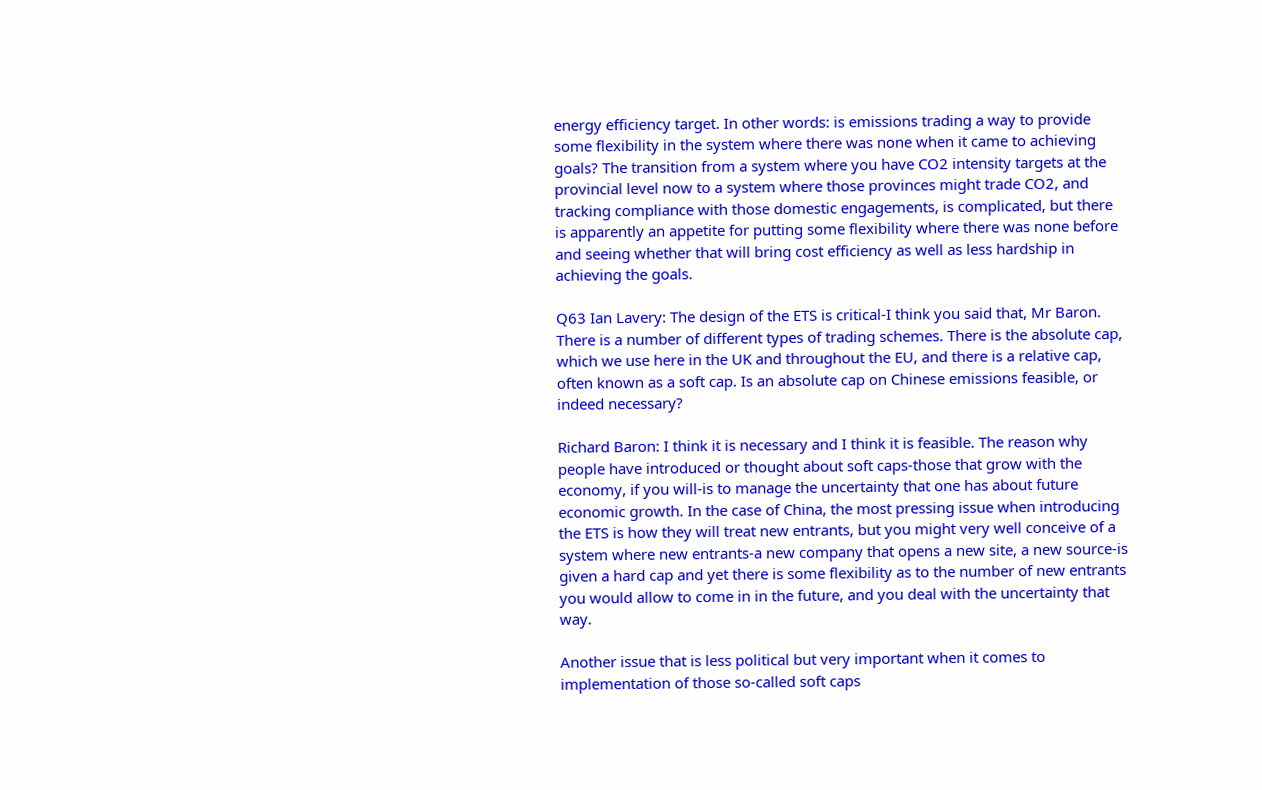energy efficiency target. In other words: is emissions trading a way to provide some flexibility in the system where there was none when it came to achieving goals? The transition from a system where you have CO2 intensity targets at the provincial level now to a system where those provinces might trade CO2, and tracking compliance with those domestic engagements, is complicated, but there is apparently an appetite for putting some flexibility where there was none before and seeing whether that will bring cost efficiency as well as less hardship in achieving the goals.

Q63 Ian Lavery: The design of the ETS is critical-I think you said that, Mr Baron. There is a number of different types of trading schemes. There is the absolute cap, which we use here in the UK and throughout the EU, and there is a relative cap, often known as a soft cap. Is an absolute cap on Chinese emissions feasible, or indeed necessary?

Richard Baron: I think it is necessary and I think it is feasible. The reason why people have introduced or thought about soft caps-those that grow with the economy, if you will-is to manage the uncertainty that one has about future economic growth. In the case of China, the most pressing issue when introducing the ETS is how they will treat new entrants, but you might very well conceive of a system where new entrants-a new company that opens a new site, a new source-is given a hard cap and yet there is some flexibility as to the number of new entrants you would allow to come in in the future, and you deal with the uncertainty that way.

Another issue that is less political but very important when it comes to implementation of those so-called soft caps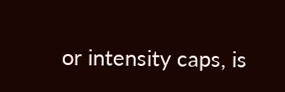or intensity caps, is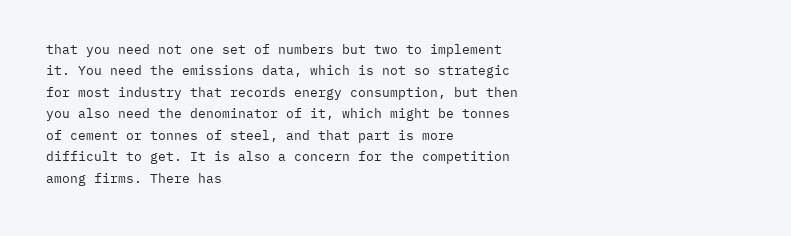that you need not one set of numbers but two to implement it. You need the emissions data, which is not so strategic for most industry that records energy consumption, but then you also need the denominator of it, which might be tonnes of cement or tonnes of steel, and that part is more difficult to get. It is also a concern for the competition among firms. There has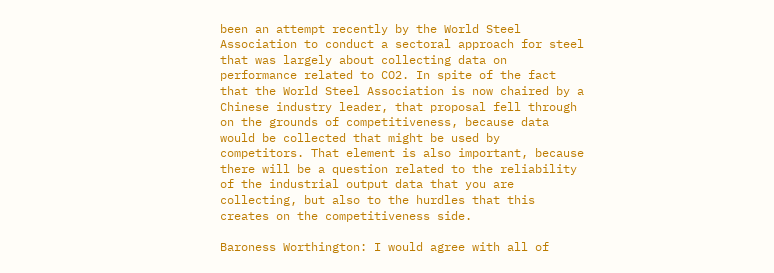been an attempt recently by the World Steel Association to conduct a sectoral approach for steel that was largely about collecting data on performance related to CO2. In spite of the fact that the World Steel Association is now chaired by a Chinese industry leader, that proposal fell through on the grounds of competitiveness, because data would be collected that might be used by competitors. That element is also important, because there will be a question related to the reliability of the industrial output data that you are collecting, but also to the hurdles that this creates on the competitiveness side.

Baroness Worthington: I would agree with all of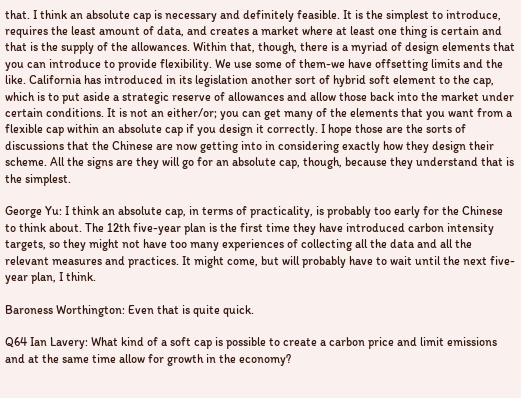that. I think an absolute cap is necessary and definitely feasible. It is the simplest to introduce, requires the least amount of data, and creates a market where at least one thing is certain and that is the supply of the allowances. Within that, though, there is a myriad of design elements that you can introduce to provide flexibility. We use some of them-we have offsetting limits and the like. California has introduced in its legislation another sort of hybrid soft element to the cap, which is to put aside a strategic reserve of allowances and allow those back into the market under certain conditions. It is not an either/or; you can get many of the elements that you want from a flexible cap within an absolute cap if you design it correctly. I hope those are the sorts of discussions that the Chinese are now getting into in considering exactly how they design their scheme. All the signs are they will go for an absolute cap, though, because they understand that is the simplest.

George Yu: I think an absolute cap, in terms of practicality, is probably too early for the Chinese to think about. The 12th five-year plan is the first time they have introduced carbon intensity targets, so they might not have too many experiences of collecting all the data and all the relevant measures and practices. It might come, but will probably have to wait until the next five-year plan, I think.

Baroness Worthington: Even that is quite quick.

Q64 Ian Lavery: What kind of a soft cap is possible to create a carbon price and limit emissions and at the same time allow for growth in the economy?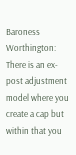Baroness Worthington: There is an ex-post adjustment model where you create a cap but within that you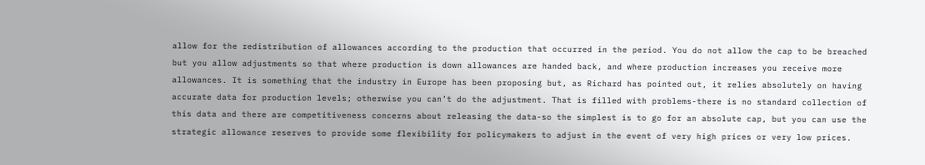allow for the redistribution of allowances according to the production that occurred in the period. You do not allow the cap to be breached but you allow adjustments so that where production is down allowances are handed back, and where production increases you receive more allowances. It is something that the industry in Europe has been proposing but, as Richard has pointed out, it relies absolutely on having accurate data for production levels; otherwise you can’t do the adjustment. That is filled with problems-there is no standard collection of this data and there are competitiveness concerns about releasing the data-so the simplest is to go for an absolute cap, but you can use the strategic allowance reserves to provide some flexibility for policymakers to adjust in the event of very high prices or very low prices.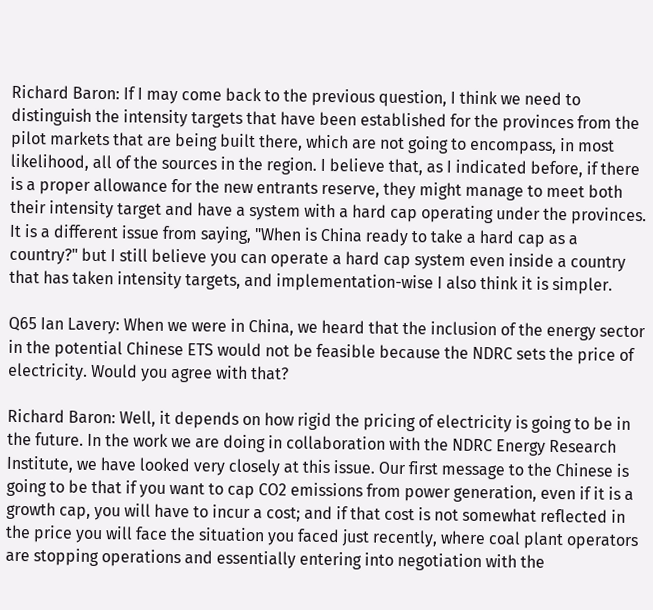Richard Baron: If I may come back to the previous question, I think we need to distinguish the intensity targets that have been established for the provinces from the pilot markets that are being built there, which are not going to encompass, in most likelihood, all of the sources in the region. I believe that, as I indicated before, if there is a proper allowance for the new entrants reserve, they might manage to meet both their intensity target and have a system with a hard cap operating under the provinces. It is a different issue from saying, "When is China ready to take a hard cap as a country?" but I still believe you can operate a hard cap system even inside a country that has taken intensity targets, and implementation-wise I also think it is simpler.

Q65 Ian Lavery: When we were in China, we heard that the inclusion of the energy sector in the potential Chinese ETS would not be feasible because the NDRC sets the price of electricity. Would you agree with that?

Richard Baron: Well, it depends on how rigid the pricing of electricity is going to be in the future. In the work we are doing in collaboration with the NDRC Energy Research Institute, we have looked very closely at this issue. Our first message to the Chinese is going to be that if you want to cap CO2 emissions from power generation, even if it is a growth cap, you will have to incur a cost; and if that cost is not somewhat reflected in the price you will face the situation you faced just recently, where coal plant operators are stopping operations and essentially entering into negotiation with the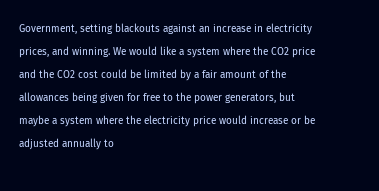Government, setting blackouts against an increase in electricity prices, and winning. We would like a system where the CO2 price and the CO2 cost could be limited by a fair amount of the allowances being given for free to the power generators, but maybe a system where the electricity price would increase or be adjusted annually to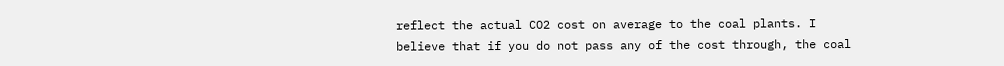reflect the actual CO2 cost on average to the coal plants. I believe that if you do not pass any of the cost through, the coal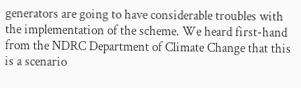generators are going to have considerable troubles with the implementation of the scheme. We heard first-hand from the NDRC Department of Climate Change that this is a scenario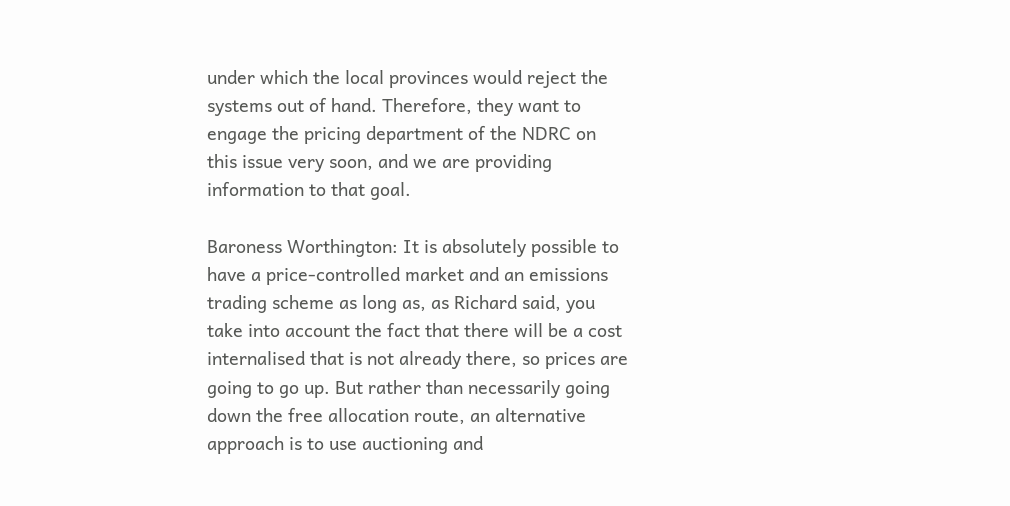under which the local provinces would reject the systems out of hand. Therefore, they want to engage the pricing department of the NDRC on this issue very soon, and we are providing information to that goal.

Baroness Worthington: It is absolutely possible to have a price-controlled market and an emissions trading scheme as long as, as Richard said, you take into account the fact that there will be a cost internalised that is not already there, so prices are going to go up. But rather than necessarily going down the free allocation route, an alternative approach is to use auctioning and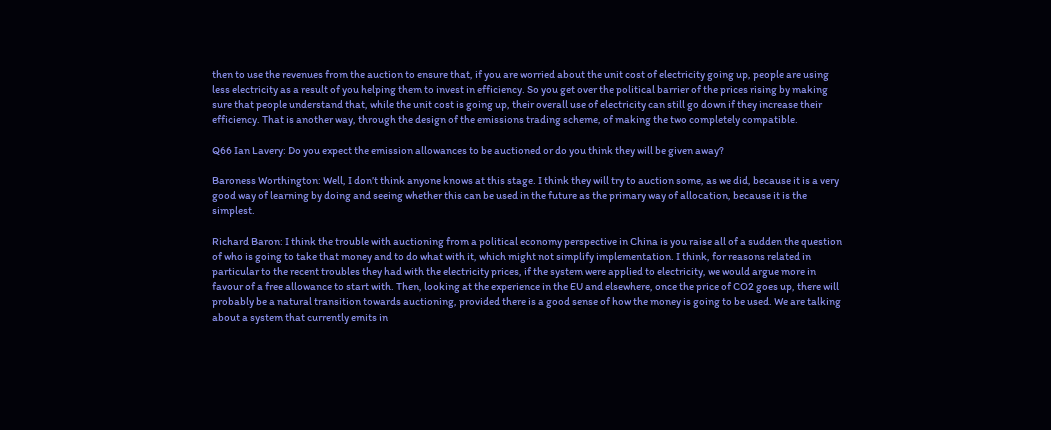then to use the revenues from the auction to ensure that, if you are worried about the unit cost of electricity going up, people are using less electricity as a result of you helping them to invest in efficiency. So you get over the political barrier of the prices rising by making sure that people understand that, while the unit cost is going up, their overall use of electricity can still go down if they increase their efficiency. That is another way, through the design of the emissions trading scheme, of making the two completely compatible.

Q66 Ian Lavery: Do you expect the emission allowances to be auctioned or do you think they will be given away?

Baroness Worthington: Well, I don’t think anyone knows at this stage. I think they will try to auction some, as we did, because it is a very good way of learning by doing and seeing whether this can be used in the future as the primary way of allocation, because it is the simplest.

Richard Baron: I think the trouble with auctioning from a political economy perspective in China is you raise all of a sudden the question of who is going to take that money and to do what with it, which might not simplify implementation. I think, for reasons related in particular to the recent troubles they had with the electricity prices, if the system were applied to electricity, we would argue more in favour of a free allowance to start with. Then, looking at the experience in the EU and elsewhere, once the price of CO2 goes up, there will probably be a natural transition towards auctioning, provided there is a good sense of how the money is going to be used. We are talking about a system that currently emits in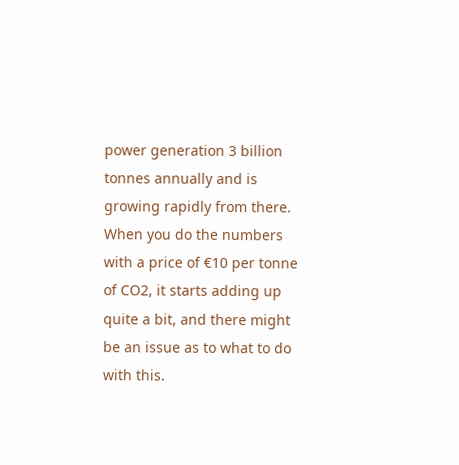power generation 3 billion tonnes annually and is growing rapidly from there. When you do the numbers with a price of €10 per tonne of CO2, it starts adding up quite a bit, and there might be an issue as to what to do with this.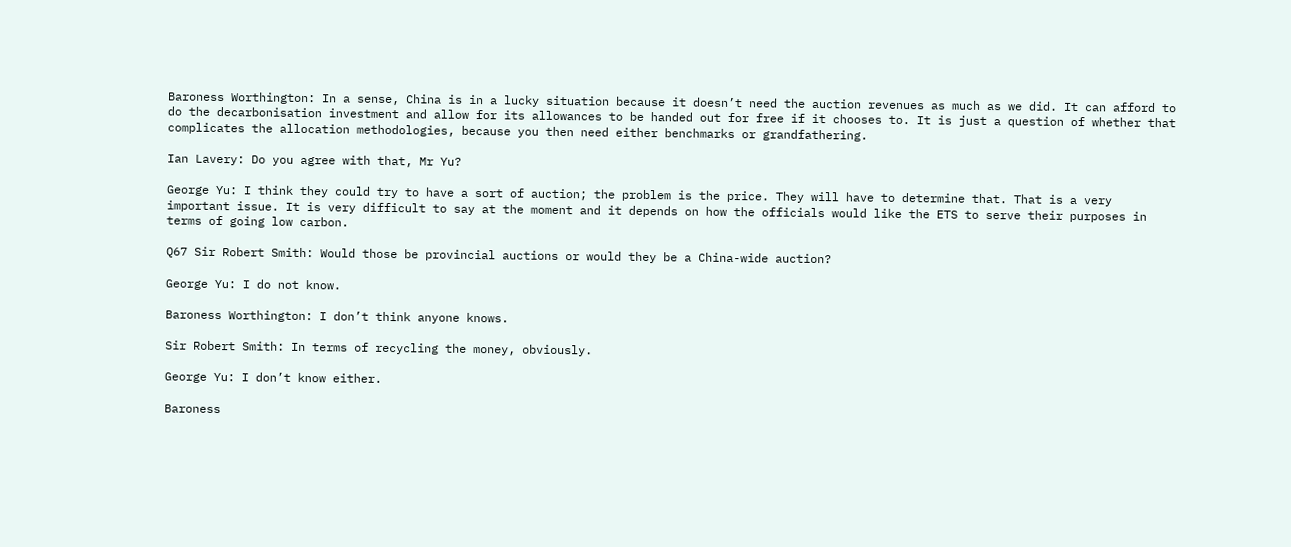Baroness Worthington: In a sense, China is in a lucky situation because it doesn’t need the auction revenues as much as we did. It can afford to do the decarbonisation investment and allow for its allowances to be handed out for free if it chooses to. It is just a question of whether that complicates the allocation methodologies, because you then need either benchmarks or grandfathering.

Ian Lavery: Do you agree with that, Mr Yu?

George Yu: I think they could try to have a sort of auction; the problem is the price. They will have to determine that. That is a very important issue. It is very difficult to say at the moment and it depends on how the officials would like the ETS to serve their purposes in terms of going low carbon.

Q67 Sir Robert Smith: Would those be provincial auctions or would they be a China-wide auction?

George Yu: I do not know.

Baroness Worthington: I don’t think anyone knows.

Sir Robert Smith: In terms of recycling the money, obviously.

George Yu: I don’t know either.

Baroness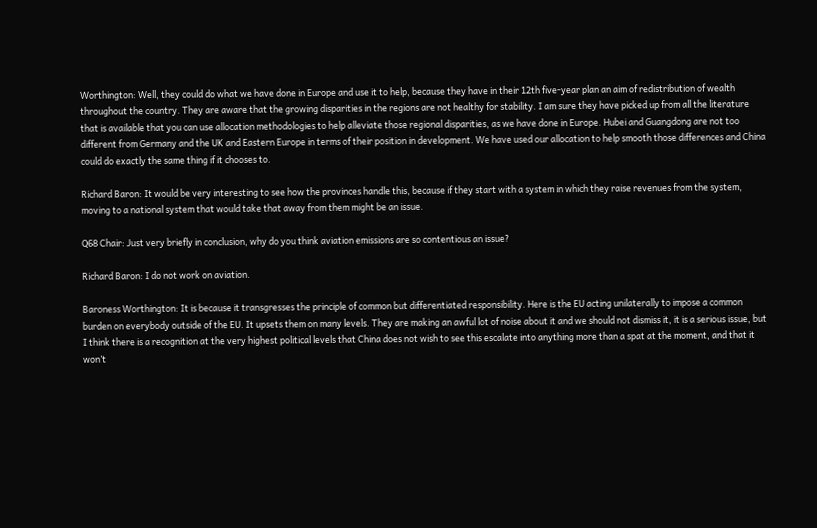Worthington: Well, they could do what we have done in Europe and use it to help, because they have in their 12th five-year plan an aim of redistribution of wealth throughout the country. They are aware that the growing disparities in the regions are not healthy for stability. I am sure they have picked up from all the literature that is available that you can use allocation methodologies to help alleviate those regional disparities, as we have done in Europe. Hubei and Guangdong are not too different from Germany and the UK and Eastern Europe in terms of their position in development. We have used our allocation to help smooth those differences and China could do exactly the same thing if it chooses to.

Richard Baron: It would be very interesting to see how the provinces handle this, because if they start with a system in which they raise revenues from the system, moving to a national system that would take that away from them might be an issue.

Q68 Chair: Just very briefly in conclusion, why do you think aviation emissions are so contentious an issue?

Richard Baron: I do not work on aviation.

Baroness Worthington: It is because it transgresses the principle of common but differentiated responsibility. Here is the EU acting unilaterally to impose a common burden on everybody outside of the EU. It upsets them on many levels. They are making an awful lot of noise about it and we should not dismiss it, it is a serious issue, but I think there is a recognition at the very highest political levels that China does not wish to see this escalate into anything more than a spat at the moment, and that it won’t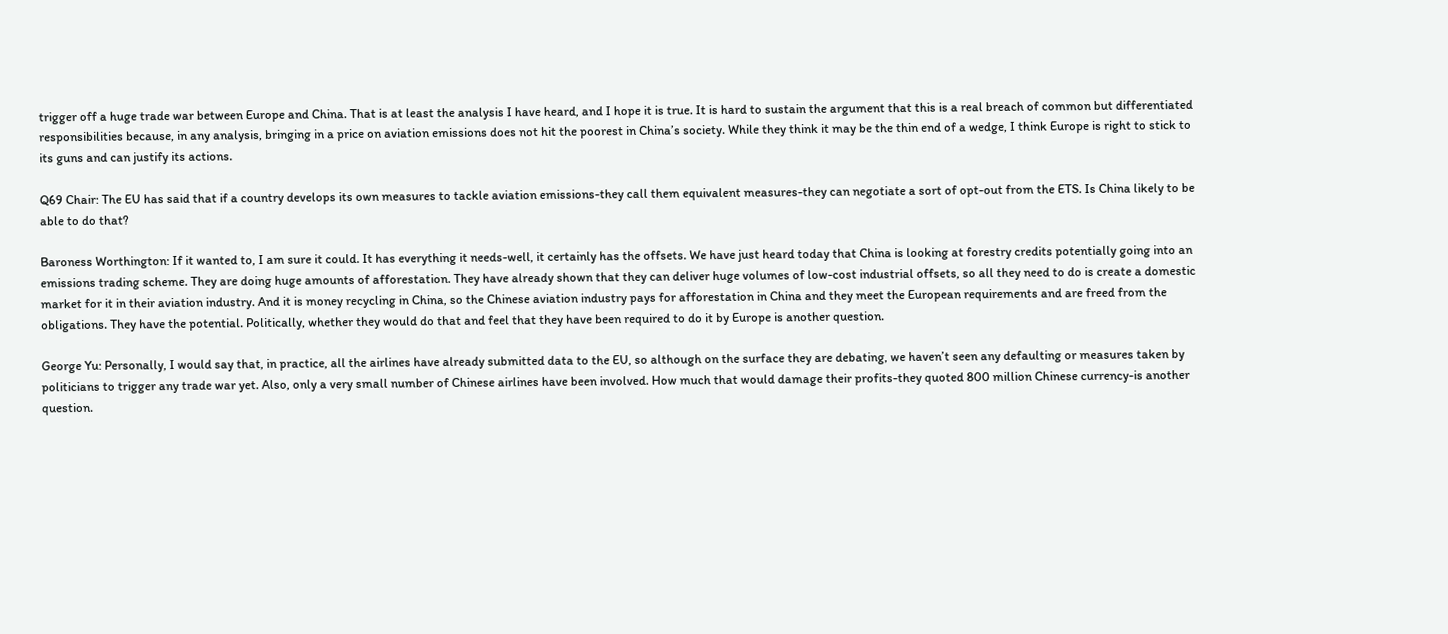trigger off a huge trade war between Europe and China. That is at least the analysis I have heard, and I hope it is true. It is hard to sustain the argument that this is a real breach of common but differentiated responsibilities because, in any analysis, bringing in a price on aviation emissions does not hit the poorest in China’s society. While they think it may be the thin end of a wedge, I think Europe is right to stick to its guns and can justify its actions.

Q69 Chair: The EU has said that if a country develops its own measures to tackle aviation emissions-they call them equivalent measures-they can negotiate a sort of opt-out from the ETS. Is China likely to be able to do that?

Baroness Worthington: If it wanted to, I am sure it could. It has everything it needs-well, it certainly has the offsets. We have just heard today that China is looking at forestry credits potentially going into an emissions trading scheme. They are doing huge amounts of afforestation. They have already shown that they can deliver huge volumes of low-cost industrial offsets, so all they need to do is create a domestic market for it in their aviation industry. And it is money recycling in China, so the Chinese aviation industry pays for afforestation in China and they meet the European requirements and are freed from the obligations. They have the potential. Politically, whether they would do that and feel that they have been required to do it by Europe is another question.

George Yu: Personally, I would say that, in practice, all the airlines have already submitted data to the EU, so although on the surface they are debating, we haven’t seen any defaulting or measures taken by politicians to trigger any trade war yet. Also, only a very small number of Chinese airlines have been involved. How much that would damage their profits-they quoted 800 million Chinese currency-is another question.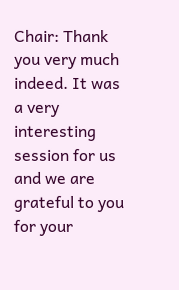Chair: Thank you very much indeed. It was a very interesting session for us and we are grateful to you for your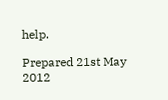help.

Prepared 21st May 2012